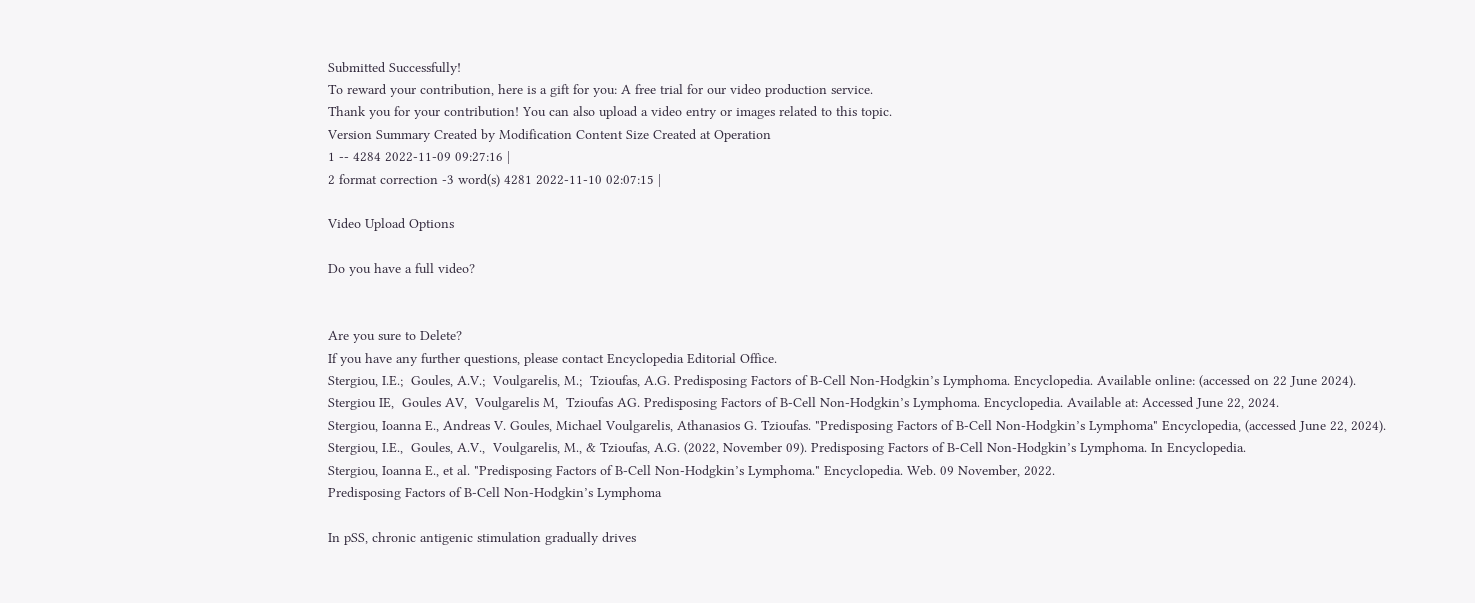Submitted Successfully!
To reward your contribution, here is a gift for you: A free trial for our video production service.
Thank you for your contribution! You can also upload a video entry or images related to this topic.
Version Summary Created by Modification Content Size Created at Operation
1 -- 4284 2022-11-09 09:27:16 |
2 format correction -3 word(s) 4281 2022-11-10 02:07:15 |

Video Upload Options

Do you have a full video?


Are you sure to Delete?
If you have any further questions, please contact Encyclopedia Editorial Office.
Stergiou, I.E.;  Goules, A.V.;  Voulgarelis, M.;  Tzioufas, A.G. Predisposing Factors of B-Cell Non-Hodgkin’s Lymphoma. Encyclopedia. Available online: (accessed on 22 June 2024).
Stergiou IE,  Goules AV,  Voulgarelis M,  Tzioufas AG. Predisposing Factors of B-Cell Non-Hodgkin’s Lymphoma. Encyclopedia. Available at: Accessed June 22, 2024.
Stergiou, Ioanna E., Andreas V. Goules, Michael Voulgarelis, Athanasios G. Tzioufas. "Predisposing Factors of B-Cell Non-Hodgkin’s Lymphoma" Encyclopedia, (accessed June 22, 2024).
Stergiou, I.E.,  Goules, A.V.,  Voulgarelis, M., & Tzioufas, A.G. (2022, November 09). Predisposing Factors of B-Cell Non-Hodgkin’s Lymphoma. In Encyclopedia.
Stergiou, Ioanna E., et al. "Predisposing Factors of B-Cell Non-Hodgkin’s Lymphoma." Encyclopedia. Web. 09 November, 2022.
Predisposing Factors of B-Cell Non-Hodgkin’s Lymphoma

In pSS, chronic antigenic stimulation gradually drives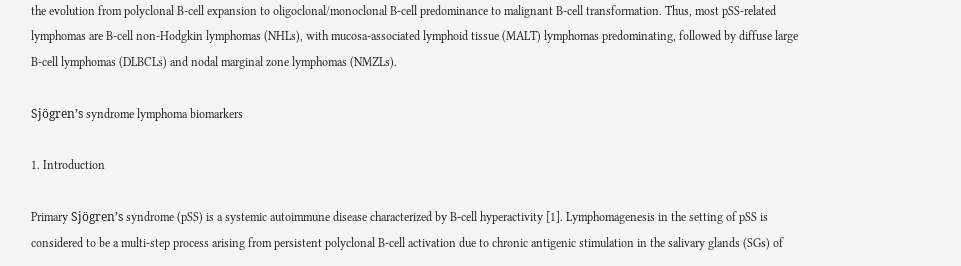the evolution from polyclonal B-cell expansion to oligoclonal/monoclonal B-cell predominance to malignant B-cell transformation. Thus, most pSS-related lymphomas are B-cell non-Hodgkin lymphomas (NHLs), with mucosa-associated lymphoid tissue (MALT) lymphomas predominating, followed by diffuse large B-cell lymphomas (DLBCLs) and nodal marginal zone lymphomas (NMZLs).

Sjögren’s syndrome lymphoma biomarkers

1. Introduction

Primary Sjögren’s syndrome (pSS) is a systemic autoimmune disease characterized by B-cell hyperactivity [1]. Lymphomagenesis in the setting of pSS is considered to be a multi-step process arising from persistent polyclonal B-cell activation due to chronic antigenic stimulation in the salivary glands (SGs) of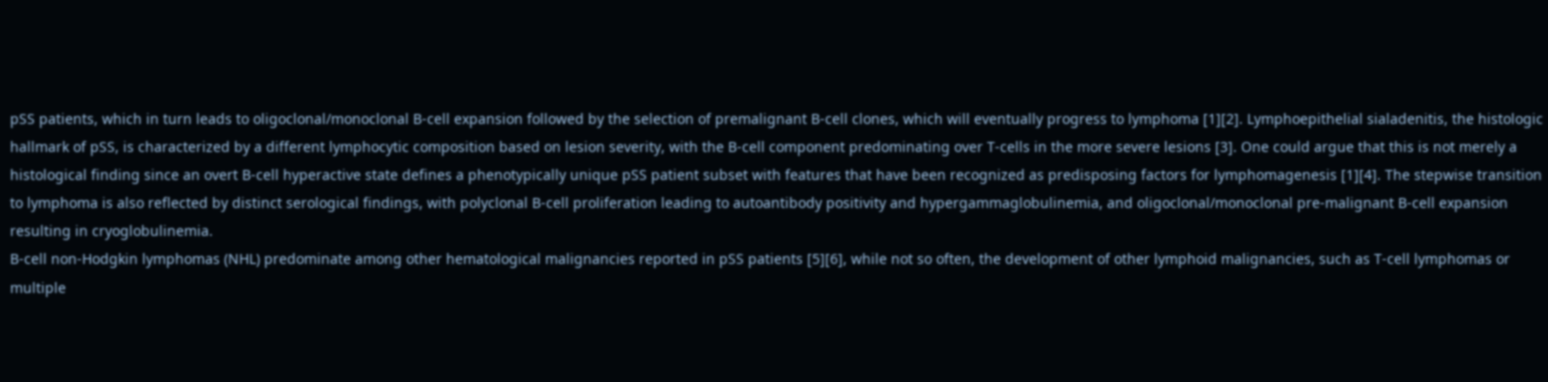pSS patients, which in turn leads to oligoclonal/monoclonal B-cell expansion followed by the selection of premalignant B-cell clones, which will eventually progress to lymphoma [1][2]. Lymphoepithelial sialadenitis, the histologic hallmark of pSS, is characterized by a different lymphocytic composition based on lesion severity, with the B-cell component predominating over T-cells in the more severe lesions [3]. One could argue that this is not merely a histological finding since an overt B-cell hyperactive state defines a phenotypically unique pSS patient subset with features that have been recognized as predisposing factors for lymphomagenesis [1][4]. The stepwise transition to lymphoma is also reflected by distinct serological findings, with polyclonal B-cell proliferation leading to autoantibody positivity and hypergammaglobulinemia, and oligoclonal/monoclonal pre-malignant B-cell expansion resulting in cryoglobulinemia.
B-cell non-Hodgkin lymphomas (NHL) predominate among other hematological malignancies reported in pSS patients [5][6], while not so often, the development of other lymphoid malignancies, such as T-cell lymphomas or multiple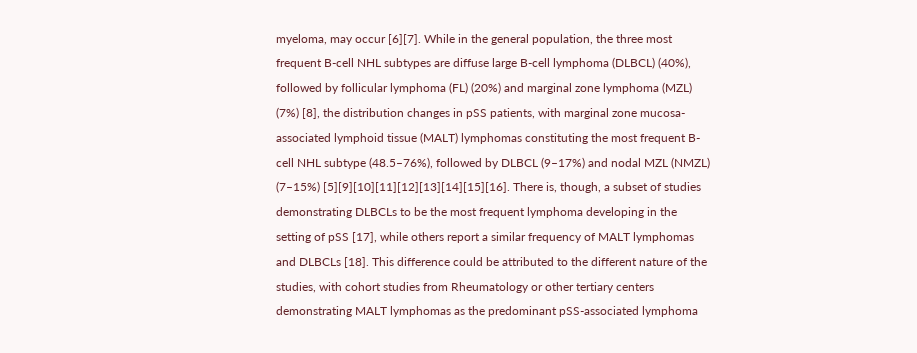myeloma, may occur [6][7]. While in the general population, the three most frequent B-cell NHL subtypes are diffuse large B-cell lymphoma (DLBCL) (40%), followed by follicular lymphoma (FL) (20%) and marginal zone lymphoma (MZL) (7%) [8], the distribution changes in pSS patients, with marginal zone mucosa-associated lymphoid tissue (MALT) lymphomas constituting the most frequent B-cell NHL subtype (48.5–76%), followed by DLBCL (9–17%) and nodal MZL (NMZL) (7–15%) [5][9][10][11][12][13][14][15][16]. There is, though, a subset of studies demonstrating DLBCLs to be the most frequent lymphoma developing in the setting of pSS [17], while others report a similar frequency of MALT lymphomas and DLBCLs [18]. This difference could be attributed to the different nature of the studies, with cohort studies from Rheumatology or other tertiary centers demonstrating MALT lymphomas as the predominant pSS-associated lymphoma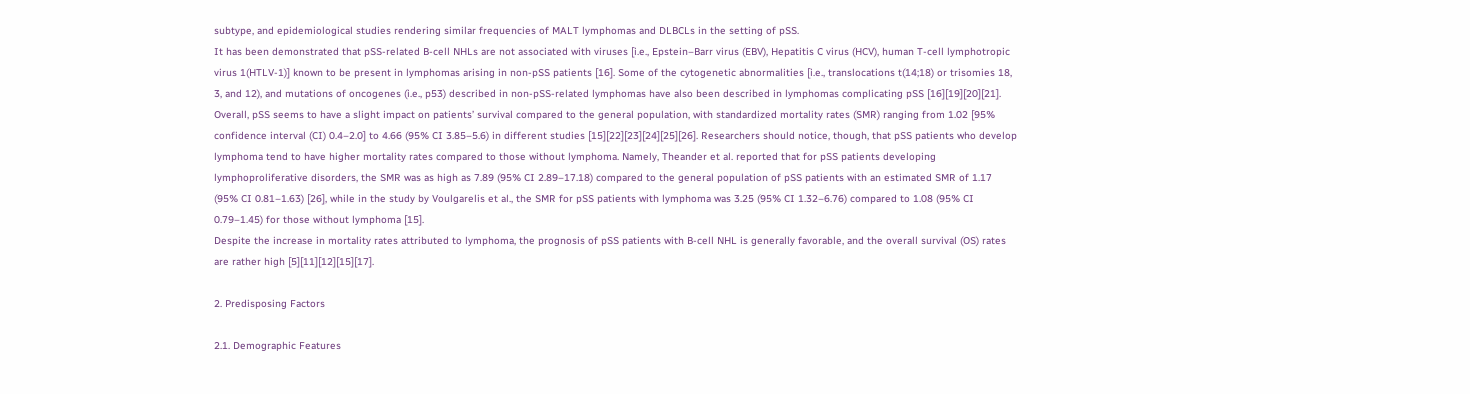subtype, and epidemiological studies rendering similar frequencies of MALT lymphomas and DLBCLs in the setting of pSS.
It has been demonstrated that pSS-related B-cell NHLs are not associated with viruses [i.e., Epstein–Barr virus (EBV), Hepatitis C virus (HCV), human T-cell lymphotropic virus 1(HTLV-1)] known to be present in lymphomas arising in non-pSS patients [16]. Some of the cytogenetic abnormalities [i.e., translocations t(14;18) or trisomies 18, 3, and 12), and mutations of oncogenes (i.e., p53) described in non-pSS-related lymphomas have also been described in lymphomas complicating pSS [16][19][20][21].
Overall, pSS seems to have a slight impact on patients’ survival compared to the general population, with standardized mortality rates (SMR) ranging from 1.02 [95% confidence interval (CI) 0.4–2.0] to 4.66 (95% CI 3.85–5.6) in different studies [15][22][23][24][25][26]. Researchers should notice, though, that pSS patients who develop lymphoma tend to have higher mortality rates compared to those without lymphoma. Namely, Theander et al. reported that for pSS patients developing lymphoproliferative disorders, the SMR was as high as 7.89 (95% CI 2.89–17.18) compared to the general population of pSS patients with an estimated SMR of 1.17 (95% CI 0.81–1.63) [26], while in the study by Voulgarelis et al., the SMR for pSS patients with lymphoma was 3.25 (95% CI 1.32–6.76) compared to 1.08 (95% CI 0.79–1.45) for those without lymphoma [15].
Despite the increase in mortality rates attributed to lymphoma, the prognosis of pSS patients with B-cell NHL is generally favorable, and the overall survival (OS) rates are rather high [5][11][12][15][17].

2. Predisposing Factors

2.1. Demographic Features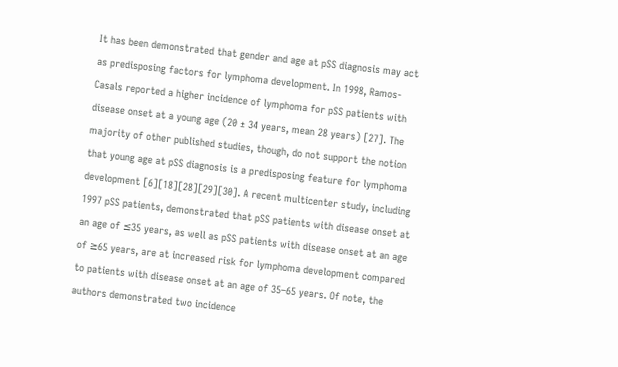It has been demonstrated that gender and age at pSS diagnosis may act as predisposing factors for lymphoma development. In 1998, Ramos-Casals reported a higher incidence of lymphoma for pSS patients with disease onset at a young age (20 ± 34 years, mean 28 years) [27]. The majority of other published studies, though, do not support the notion that young age at pSS diagnosis is a predisposing feature for lymphoma development [6][18][28][29][30]. A recent multicenter study, including 1997 pSS patients, demonstrated that pSS patients with disease onset at an age of ≤35 years, as well as pSS patients with disease onset at an age of ≥65 years, are at increased risk for lymphoma development compared to patients with disease onset at an age of 35–65 years. Of note, the authors demonstrated two incidence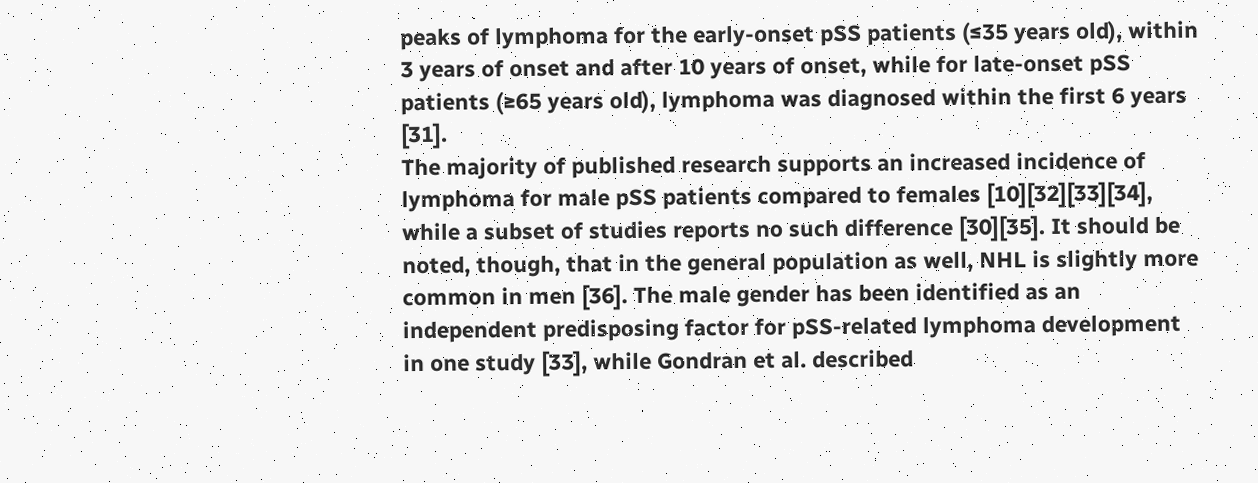peaks of lymphoma for the early-onset pSS patients (≤35 years old), within 3 years of onset and after 10 years of onset, while for late-onset pSS patients (≥65 years old), lymphoma was diagnosed within the first 6 years [31].
The majority of published research supports an increased incidence of lymphoma for male pSS patients compared to females [10][32][33][34], while a subset of studies reports no such difference [30][35]. It should be noted, though, that in the general population as well, NHL is slightly more common in men [36]. The male gender has been identified as an independent predisposing factor for pSS-related lymphoma development in one study [33], while Gondran et al. described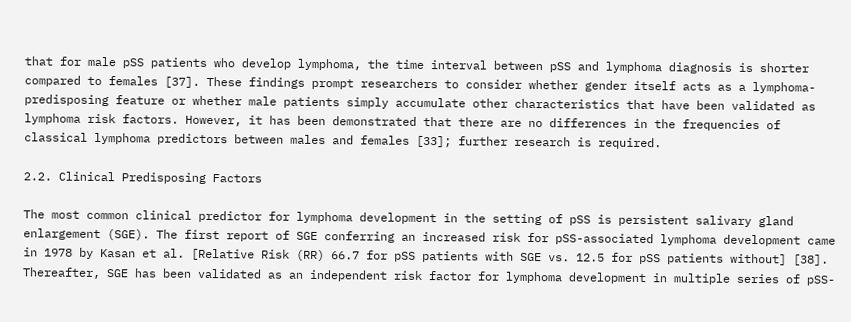that for male pSS patients who develop lymphoma, the time interval between pSS and lymphoma diagnosis is shorter compared to females [37]. These findings prompt researchers to consider whether gender itself acts as a lymphoma-predisposing feature or whether male patients simply accumulate other characteristics that have been validated as lymphoma risk factors. However, it has been demonstrated that there are no differences in the frequencies of classical lymphoma predictors between males and females [33]; further research is required.

2.2. Clinical Predisposing Factors

The most common clinical predictor for lymphoma development in the setting of pSS is persistent salivary gland enlargement (SGE). The first report of SGE conferring an increased risk for pSS-associated lymphoma development came in 1978 by Kasan et al. [Relative Risk (RR) 66.7 for pSS patients with SGE vs. 12.5 for pSS patients without] [38]. Thereafter, SGE has been validated as an independent risk factor for lymphoma development in multiple series of pSS-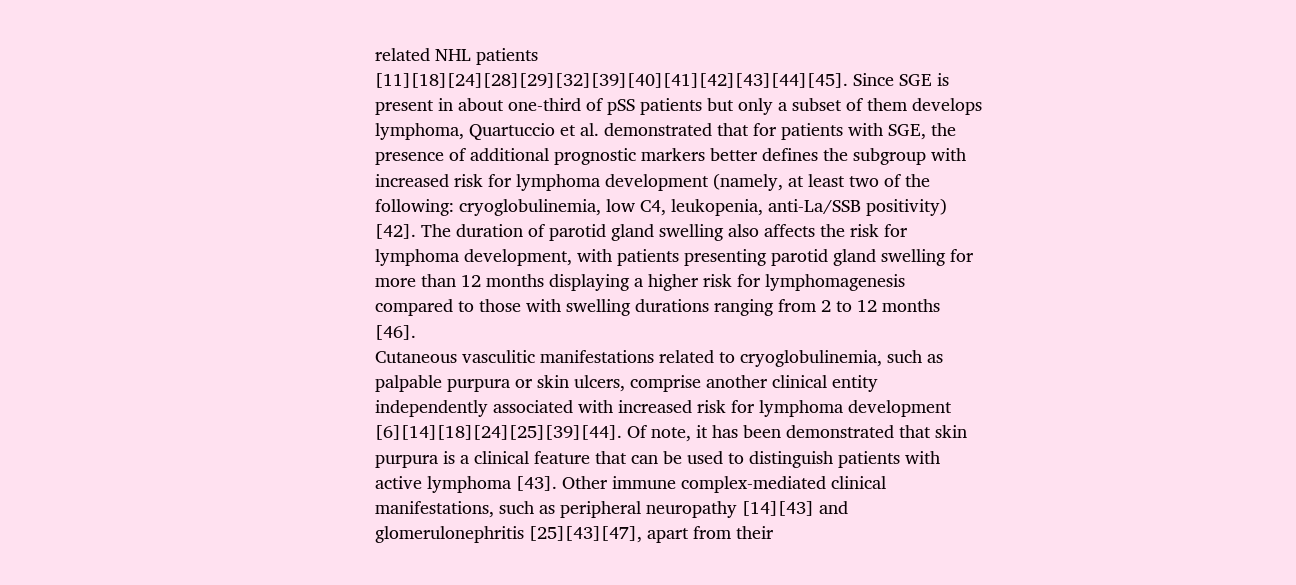related NHL patients [11][18][24][28][29][32][39][40][41][42][43][44][45]. Since SGE is present in about one-third of pSS patients but only a subset of them develops lymphoma, Quartuccio et al. demonstrated that for patients with SGE, the presence of additional prognostic markers better defines the subgroup with increased risk for lymphoma development (namely, at least two of the following: cryoglobulinemia, low C4, leukopenia, anti-La/SSB positivity) [42]. The duration of parotid gland swelling also affects the risk for lymphoma development, with patients presenting parotid gland swelling for more than 12 months displaying a higher risk for lymphomagenesis compared to those with swelling durations ranging from 2 to 12 months [46].
Cutaneous vasculitic manifestations related to cryoglobulinemia, such as palpable purpura or skin ulcers, comprise another clinical entity independently associated with increased risk for lymphoma development [6][14][18][24][25][39][44]. Of note, it has been demonstrated that skin purpura is a clinical feature that can be used to distinguish patients with active lymphoma [43]. Other immune complex-mediated clinical manifestations, such as peripheral neuropathy [14][43] and glomerulonephritis [25][43][47], apart from their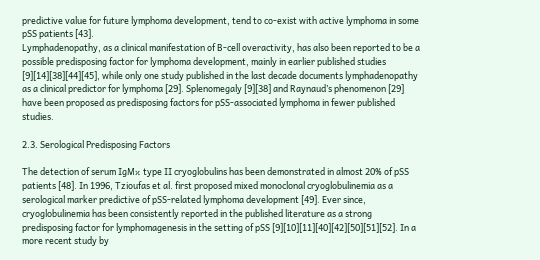predictive value for future lymphoma development, tend to co-exist with active lymphoma in some pSS patients [43].
Lymphadenopathy, as a clinical manifestation of B-cell overactivity, has also been reported to be a possible predisposing factor for lymphoma development, mainly in earlier published studies [9][14][38][44][45], while only one study published in the last decade documents lymphadenopathy as a clinical predictor for lymphoma [29]. Splenomegaly [9][38] and Raynaud’s phenomenon [29] have been proposed as predisposing factors for pSS-associated lymphoma in fewer published studies.

2.3. Serological Predisposing Factors

The detection of serum IgMκ type II cryoglobulins has been demonstrated in almost 20% of pSS patients [48]. In 1996, Tzioufas et al. first proposed mixed monoclonal cryoglobulinemia as a serological marker predictive of pSS-related lymphoma development [49]. Ever since, cryoglobulinemia has been consistently reported in the published literature as a strong predisposing factor for lymphomagenesis in the setting of pSS [9][10][11][40][42][50][51][52]. In a more recent study by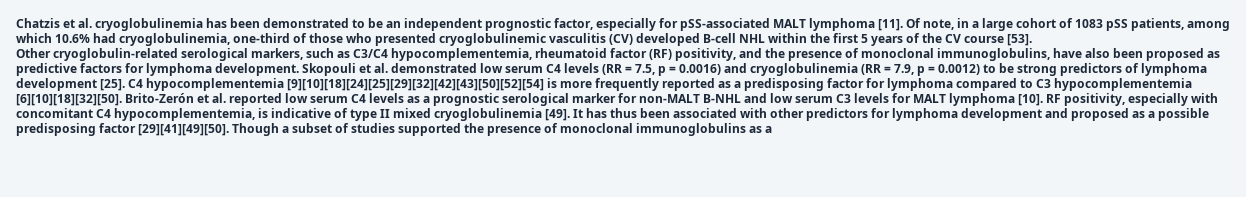Chatzis et al. cryoglobulinemia has been demonstrated to be an independent prognostic factor, especially for pSS-associated MALT lymphoma [11]. Of note, in a large cohort of 1083 pSS patients, among which 10.6% had cryoglobulinemia, one-third of those who presented cryoglobulinemic vasculitis (CV) developed B-cell NHL within the first 5 years of the CV course [53].
Other cryoglobulin-related serological markers, such as C3/C4 hypocomplementemia, rheumatoid factor (RF) positivity, and the presence of monoclonal immunoglobulins, have also been proposed as predictive factors for lymphoma development. Skopouli et al. demonstrated low serum C4 levels (RR = 7.5, p = 0.0016) and cryoglobulinemia (RR = 7.9, p = 0.0012) to be strong predictors of lymphoma development [25]. C4 hypocomplementemia [9][10][18][24][25][29][32][42][43][50][52][54] is more frequently reported as a predisposing factor for lymphoma compared to C3 hypocomplementemia [6][10][18][32][50]. Brito-Zerón et al. reported low serum C4 levels as a prognostic serological marker for non-MALT B-NHL and low serum C3 levels for MALT lymphoma [10]. RF positivity, especially with concomitant C4 hypocomplementemia, is indicative of type II mixed cryoglobulinemia [49]. It has thus been associated with other predictors for lymphoma development and proposed as a possible predisposing factor [29][41][49][50]. Though a subset of studies supported the presence of monoclonal immunoglobulins as a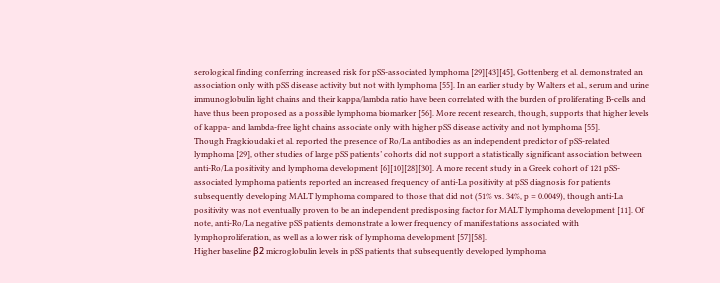serological finding conferring increased risk for pSS-associated lymphoma [29][43][45], Gottenberg et al. demonstrated an association only with pSS disease activity but not with lymphoma [55]. In an earlier study by Walters et al., serum and urine immunoglobulin light chains and their kappa/lambda ratio have been correlated with the burden of proliferating B-cells and have thus been proposed as a possible lymphoma biomarker [56]. More recent research, though, supports that higher levels of kappa- and lambda-free light chains associate only with higher pSS disease activity and not lymphoma [55].
Though Fragkioudaki et al. reported the presence of Ro/La antibodies as an independent predictor of pSS-related lymphoma [29], other studies of large pSS patients’ cohorts did not support a statistically significant association between anti-Ro/La positivity and lymphoma development [6][10][28][30]. A more recent study in a Greek cohort of 121 pSS-associated lymphoma patients reported an increased frequency of anti-La positivity at pSS diagnosis for patients subsequently developing MALT lymphoma compared to those that did not (51% vs. 34%, p = 0.0049), though anti-La positivity was not eventually proven to be an independent predisposing factor for MALT lymphoma development [11]. Of note, anti-Ro/La negative pSS patients demonstrate a lower frequency of manifestations associated with lymphoproliferation, as well as a lower risk of lymphoma development [57][58].
Higher baseline β2 microglobulin levels in pSS patients that subsequently developed lymphoma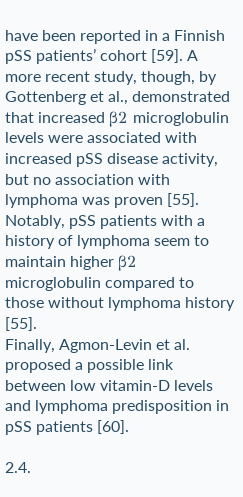have been reported in a Finnish pSS patients’ cohort [59]. A more recent study, though, by Gottenberg et al., demonstrated that increased β2 microglobulin levels were associated with increased pSS disease activity, but no association with lymphoma was proven [55]. Notably, pSS patients with a history of lymphoma seem to maintain higher β2 microglobulin compared to those without lymphoma history [55].
Finally, Agmon-Levin et al. proposed a possible link between low vitamin-D levels and lymphoma predisposition in pSS patients [60].

2.4.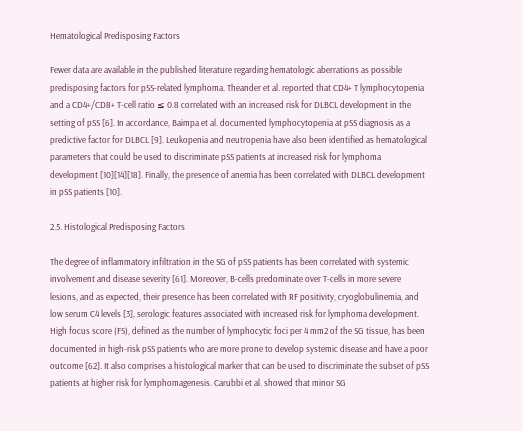Hematological Predisposing Factors

Fewer data are available in the published literature regarding hematologic aberrations as possible predisposing factors for pSS-related lymphoma. Theander et al. reported that CD4+ T lymphocytopenia and a CD4+/CD8+ T-cell ratio ≤ 0.8 correlated with an increased risk for DLBCL development in the setting of pSS [6]. In accordance, Baimpa et al. documented lymphocytopenia at pSS diagnosis as a predictive factor for DLBCL [9]. Leukopenia and neutropenia have also been identified as hematological parameters that could be used to discriminate pSS patients at increased risk for lymphoma development [10][14][18]. Finally, the presence of anemia has been correlated with DLBCL development in pSS patients [10].

2.5. Histological Predisposing Factors

The degree of inflammatory infiltration in the SG of pSS patients has been correlated with systemic involvement and disease severity [61]. Moreover, B-cells predominate over T-cells in more severe lesions, and as expected, their presence has been correlated with RF positivity, cryoglobulinemia, and low serum C4 levels [3], serologic features associated with increased risk for lymphoma development. High focus score (FS), defined as the number of lymphocytic foci per 4 mm2 of the SG tissue, has been documented in high-risk pSS patients who are more prone to develop systemic disease and have a poor outcome [62]. It also comprises a histological marker that can be used to discriminate the subset of pSS patients at higher risk for lymphomagenesis. Carubbi et al. showed that minor SG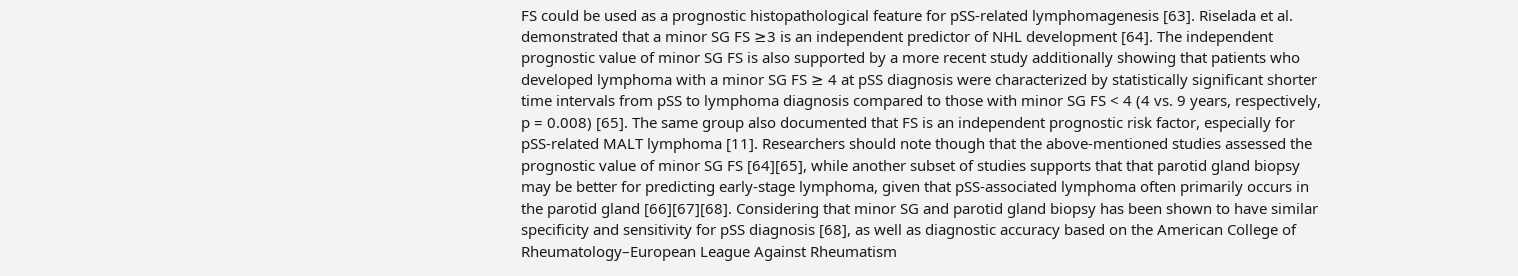FS could be used as a prognostic histopathological feature for pSS-related lymphomagenesis [63]. Riselada et al. demonstrated that a minor SG FS ≥3 is an independent predictor of NHL development [64]. The independent prognostic value of minor SG FS is also supported by a more recent study additionally showing that patients who developed lymphoma with a minor SG FS ≥ 4 at pSS diagnosis were characterized by statistically significant shorter time intervals from pSS to lymphoma diagnosis compared to those with minor SG FS < 4 (4 vs. 9 years, respectively, p = 0.008) [65]. The same group also documented that FS is an independent prognostic risk factor, especially for pSS-related MALT lymphoma [11]. Researchers should note though that the above-mentioned studies assessed the prognostic value of minor SG FS [64][65], while another subset of studies supports that that parotid gland biopsy may be better for predicting early-stage lymphoma, given that pSS-associated lymphoma often primarily occurs in the parotid gland [66][67][68]. Considering that minor SG and parotid gland biopsy has been shown to have similar specificity and sensitivity for pSS diagnosis [68], as well as diagnostic accuracy based on the American College of Rheumatology–European League Against Rheumatism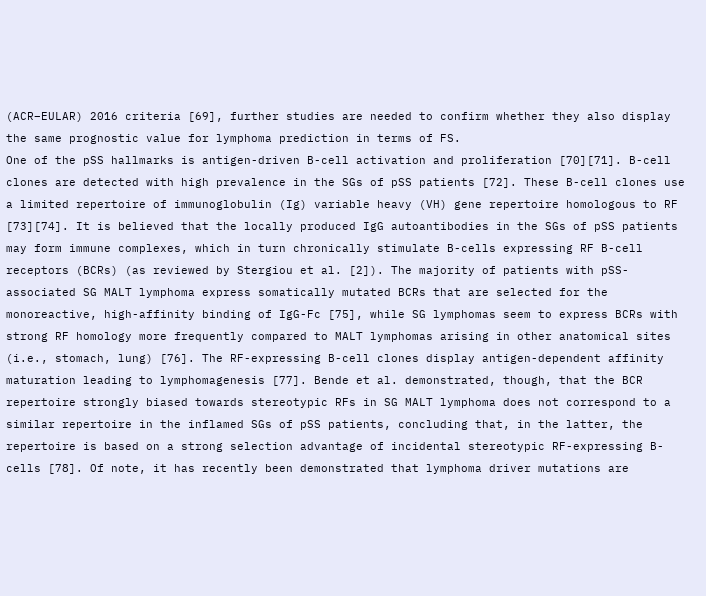(ACR–EULAR) 2016 criteria [69], further studies are needed to confirm whether they also display the same prognostic value for lymphoma prediction in terms of FS.
One of the pSS hallmarks is antigen-driven B-cell activation and proliferation [70][71]. B-cell clones are detected with high prevalence in the SGs of pSS patients [72]. These B-cell clones use a limited repertoire of immunoglobulin (Ig) variable heavy (VH) gene repertoire homologous to RF [73][74]. It is believed that the locally produced IgG autoantibodies in the SGs of pSS patients may form immune complexes, which in turn chronically stimulate B-cells expressing RF B-cell receptors (BCRs) (as reviewed by Stergiou et al. [2]). The majority of patients with pSS-associated SG MALT lymphoma express somatically mutated BCRs that are selected for the monoreactive, high-affinity binding of IgG-Fc [75], while SG lymphomas seem to express BCRs with strong RF homology more frequently compared to MALT lymphomas arising in other anatomical sites (i.e., stomach, lung) [76]. The RF-expressing B-cell clones display antigen-dependent affinity maturation leading to lymphomagenesis [77]. Bende et al. demonstrated, though, that the BCR repertoire strongly biased towards stereotypic RFs in SG MALT lymphoma does not correspond to a similar repertoire in the inflamed SGs of pSS patients, concluding that, in the latter, the repertoire is based on a strong selection advantage of incidental stereotypic RF-expressing B-cells [78]. Of note, it has recently been demonstrated that lymphoma driver mutations are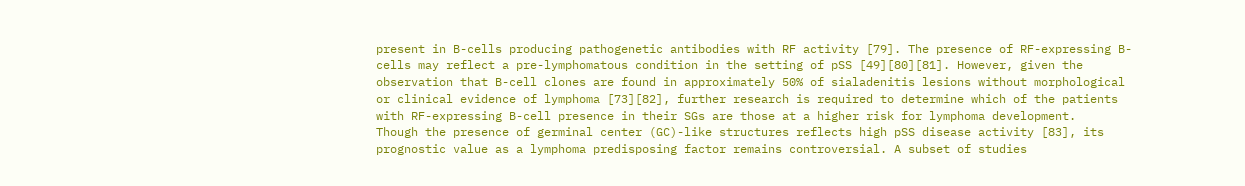present in B-cells producing pathogenetic antibodies with RF activity [79]. The presence of RF-expressing B-cells may reflect a pre-lymphomatous condition in the setting of pSS [49][80][81]. However, given the observation that B-cell clones are found in approximately 50% of sialadenitis lesions without morphological or clinical evidence of lymphoma [73][82], further research is required to determine which of the patients with RF-expressing B-cell presence in their SGs are those at a higher risk for lymphoma development.
Though the presence of germinal center (GC)-like structures reflects high pSS disease activity [83], its prognostic value as a lymphoma predisposing factor remains controversial. A subset of studies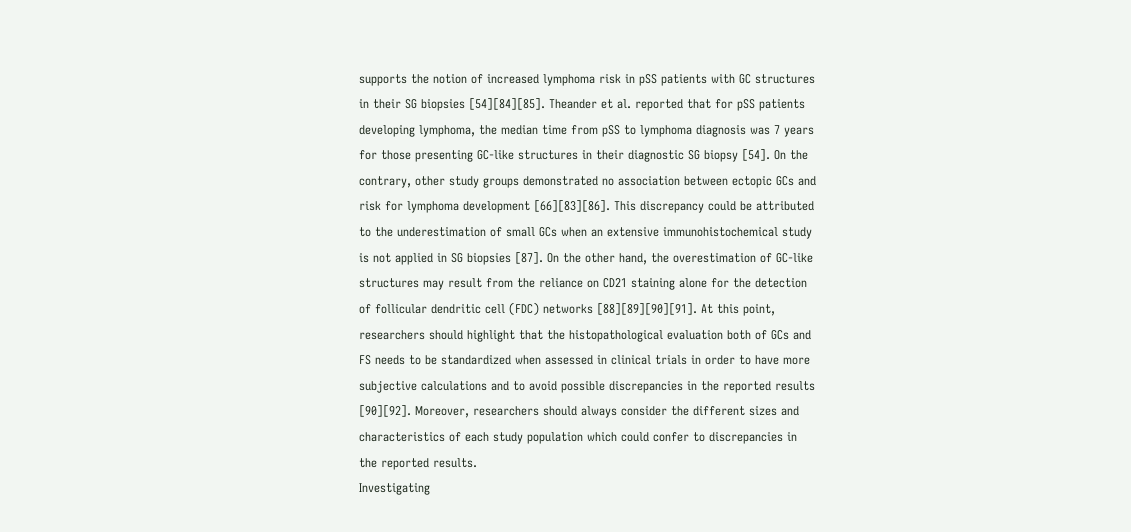supports the notion of increased lymphoma risk in pSS patients with GC structures in their SG biopsies [54][84][85]. Theander et al. reported that for pSS patients developing lymphoma, the median time from pSS to lymphoma diagnosis was 7 years for those presenting GC-like structures in their diagnostic SG biopsy [54]. On the contrary, other study groups demonstrated no association between ectopic GCs and risk for lymphoma development [66][83][86]. This discrepancy could be attributed to the underestimation of small GCs when an extensive immunohistochemical study is not applied in SG biopsies [87]. On the other hand, the overestimation of GC-like structures may result from the reliance on CD21 staining alone for the detection of follicular dendritic cell (FDC) networks [88][89][90][91]. At this point, researchers should highlight that the histopathological evaluation both of GCs and FS needs to be standardized when assessed in clinical trials in order to have more subjective calculations and to avoid possible discrepancies in the reported results [90][92]. Moreover, researchers should always consider the different sizes and characteristics of each study population which could confer to discrepancies in the reported results.
Investigating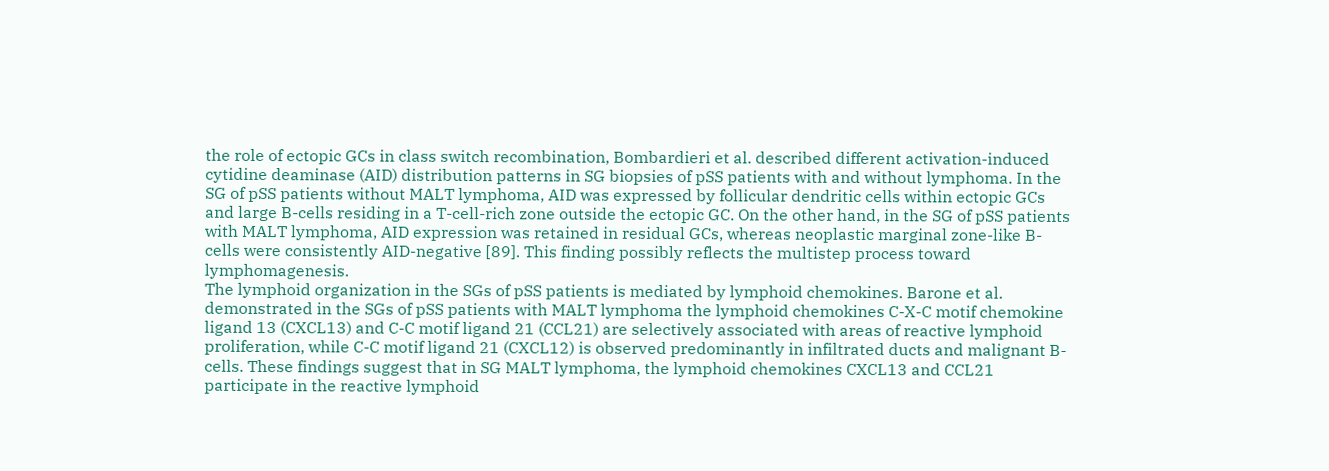the role of ectopic GCs in class switch recombination, Bombardieri et al. described different activation-induced cytidine deaminase (AID) distribution patterns in SG biopsies of pSS patients with and without lymphoma. In the SG of pSS patients without MALT lymphoma, AID was expressed by follicular dendritic cells within ectopic GCs and large B-cells residing in a T-cell-rich zone outside the ectopic GC. On the other hand, in the SG of pSS patients with MALT lymphoma, AID expression was retained in residual GCs, whereas neoplastic marginal zone-like B-cells were consistently AID-negative [89]. This finding possibly reflects the multistep process toward lymphomagenesis.
The lymphoid organization in the SGs of pSS patients is mediated by lymphoid chemokines. Barone et al. demonstrated in the SGs of pSS patients with MALT lymphoma the lymphoid chemokines C-X-C motif chemokine ligand 13 (CXCL13) and C-C motif ligand 21 (CCL21) are selectively associated with areas of reactive lymphoid proliferation, while C-C motif ligand 21 (CXCL12) is observed predominantly in infiltrated ducts and malignant B-cells. These findings suggest that in SG MALT lymphoma, the lymphoid chemokines CXCL13 and CCL21 participate in the reactive lymphoid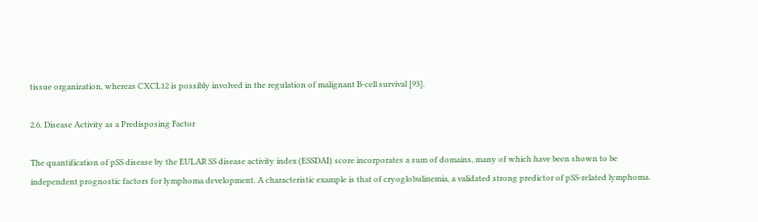tissue organization, whereas CXCL12 is possibly involved in the regulation of malignant B-cell survival [93].

2.6. Disease Activity as a Predisposing Factor

The quantification of pSS disease by the EULAR SS disease activity index (ESSDAI) score incorporates a sum of domains, many of which have been shown to be independent prognostic factors for lymphoma development. A characteristic example is that of cryoglobulinemia, a validated strong predictor of pSS-related lymphoma.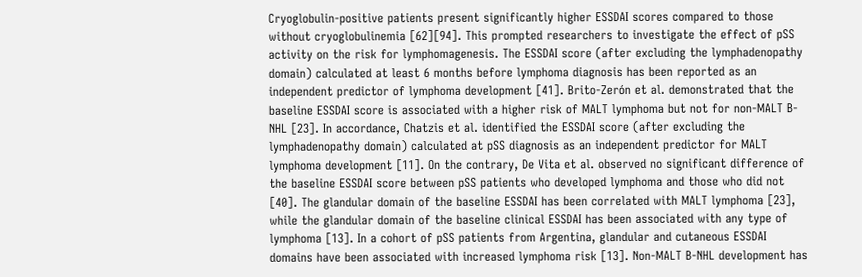Cryoglobulin-positive patients present significantly higher ESSDAI scores compared to those without cryoglobulinemia [62][94]. This prompted researchers to investigate the effect of pSS activity on the risk for lymphomagenesis. The ESSDAI score (after excluding the lymphadenopathy domain) calculated at least 6 months before lymphoma diagnosis has been reported as an independent predictor of lymphoma development [41]. Brito-Zerón et al. demonstrated that the baseline ESSDAI score is associated with a higher risk of MALT lymphoma but not for non-MALT B-NHL [23]. In accordance, Chatzis et al. identified the ESSDAI score (after excluding the lymphadenopathy domain) calculated at pSS diagnosis as an independent predictor for MALT lymphoma development [11]. On the contrary, De Vita et al. observed no significant difference of the baseline ESSDAI score between pSS patients who developed lymphoma and those who did not [40]. The glandular domain of the baseline ESSDAI has been correlated with MALT lymphoma [23], while the glandular domain of the baseline clinical ESSDAI has been associated with any type of lymphoma [13]. In a cohort of pSS patients from Argentina, glandular and cutaneous ESSDAI domains have been associated with increased lymphoma risk [13]. Non-MALT B-NHL development has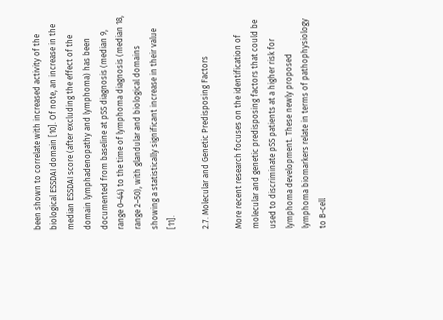been shown to correlate with increased activity of the biological ESSDAI domain [10]. Of note, an increase in the median ESSDAI score (after excluding the effect of the domain lymphadenopathy and lymphoma) has been documented from baseline at pSS diagnosis (median 9, range 0–44) to the time of lymphoma diagnosis (median 18, range 2–50), with glandular and biological domains showing a statistically significant increase in their value [11].

2.7. Molecular and Genetic Predisposing Factors

More recent research focuses on the identification of molecular and genetic predisposing factors that could be used to discriminate pSS patients at a higher risk for lymphoma development. These newly proposed lymphoma biomarkers relate in terms of pathophysiology to B-cell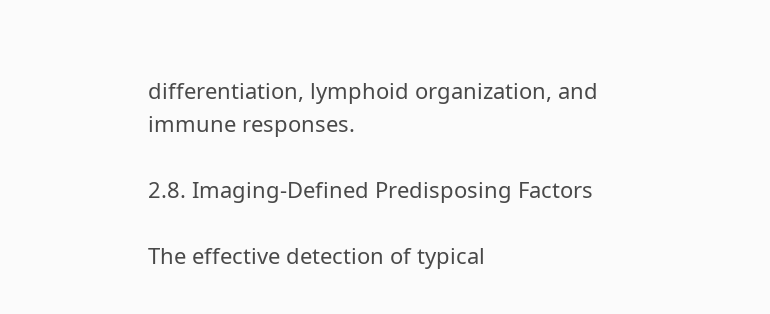differentiation, lymphoid organization, and immune responses.

2.8. Imaging-Defined Predisposing Factors

The effective detection of typical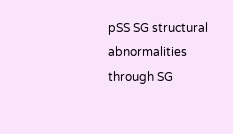pSS SG structural abnormalities through SG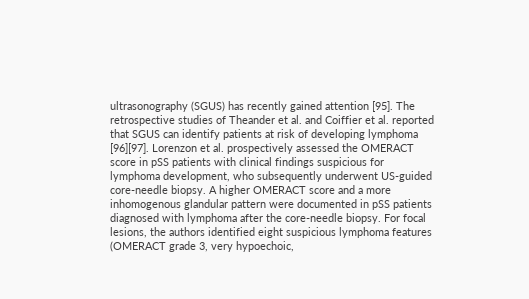ultrasonography (SGUS) has recently gained attention [95]. The retrospective studies of Theander et al. and Coiffier et al. reported that SGUS can identify patients at risk of developing lymphoma [96][97]. Lorenzon et al. prospectively assessed the OMERACT score in pSS patients with clinical findings suspicious for lymphoma development, who subsequently underwent US-guided core-needle biopsy. A higher OMERACT score and a more inhomogenous glandular pattern were documented in pSS patients diagnosed with lymphoma after the core-needle biopsy. For focal lesions, the authors identified eight suspicious lymphoma features (OMERACT grade 3, very hypoechoic,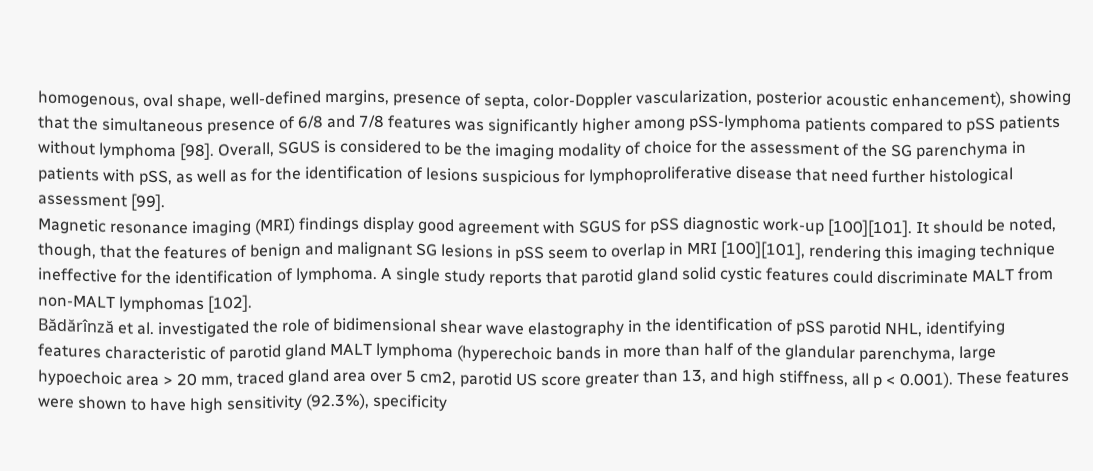homogenous, oval shape, well-defined margins, presence of septa, color-Doppler vascularization, posterior acoustic enhancement), showing that the simultaneous presence of 6/8 and 7/8 features was significantly higher among pSS-lymphoma patients compared to pSS patients without lymphoma [98]. Overall, SGUS is considered to be the imaging modality of choice for the assessment of the SG parenchyma in patients with pSS, as well as for the identification of lesions suspicious for lymphoproliferative disease that need further histological assessment [99].
Magnetic resonance imaging (MRI) findings display good agreement with SGUS for pSS diagnostic work-up [100][101]. It should be noted, though, that the features of benign and malignant SG lesions in pSS seem to overlap in MRI [100][101], rendering this imaging technique ineffective for the identification of lymphoma. A single study reports that parotid gland solid cystic features could discriminate MALT from non-MALT lymphomas [102].
Bădărînză et al. investigated the role of bidimensional shear wave elastography in the identification of pSS parotid NHL, identifying features characteristic of parotid gland MALT lymphoma (hyperechoic bands in more than half of the glandular parenchyma, large hypoechoic area > 20 mm, traced gland area over 5 cm2, parotid US score greater than 13, and high stiffness, all p < 0.001). These features were shown to have high sensitivity (92.3%), specificity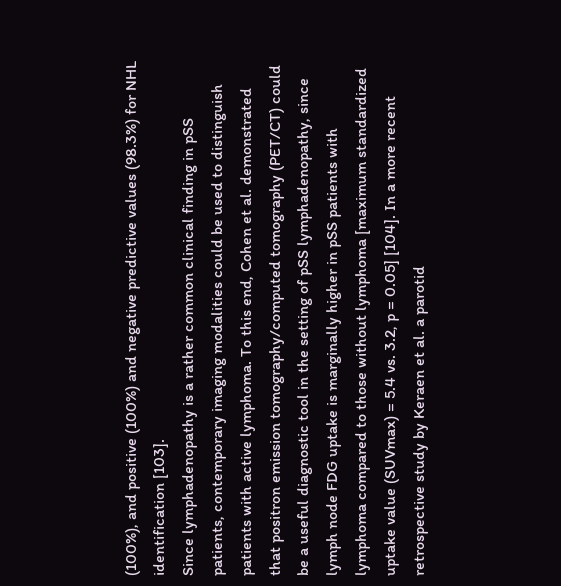(100%), and positive (100%) and negative predictive values (98.3%) for NHL identification [103].
Since lymphadenopathy is a rather common clinical finding in pSS patients, contemporary imaging modalities could be used to distinguish patients with active lymphoma. To this end, Cohen et al. demonstrated that positron emission tomography/computed tomography (PET/CT) could be a useful diagnostic tool in the setting of pSS lymphadenopathy, since lymph node FDG uptake is marginally higher in pSS patients with lymphoma compared to those without lymphoma [maximum standardized uptake value (SUVmax) = 5.4 vs. 3.2, p = 0.05] [104]. In a more recent retrospective study by Keraen et al. a parotid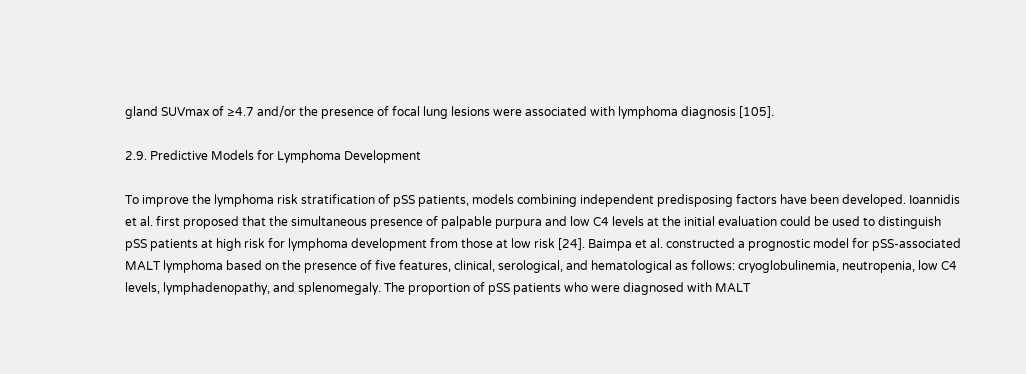gland SUVmax of ≥4.7 and/or the presence of focal lung lesions were associated with lymphoma diagnosis [105].

2.9. Predictive Models for Lymphoma Development

To improve the lymphoma risk stratification of pSS patients, models combining independent predisposing factors have been developed. Ioannidis et al. first proposed that the simultaneous presence of palpable purpura and low C4 levels at the initial evaluation could be used to distinguish pSS patients at high risk for lymphoma development from those at low risk [24]. Baimpa et al. constructed a prognostic model for pSS-associated MALT lymphoma based on the presence of five features, clinical, serological, and hematological as follows: cryoglobulinemia, neutropenia, low C4 levels, lymphadenopathy, and splenomegaly. The proportion of pSS patients who were diagnosed with MALT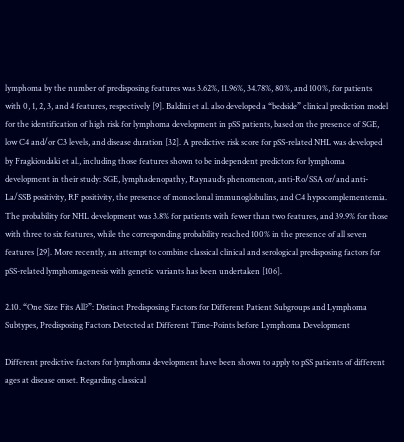lymphoma by the number of predisposing features was 3.62%, 11.96%, 34.78%, 80%, and 100%, for patients with 0, 1, 2, 3, and 4 features, respectively [9]. Baldini et al. also developed a “bedside” clinical prediction model for the identification of high risk for lymphoma development in pSS patients, based on the presence of SGE, low C4 and/or C3 levels, and disease duration [32]. A predictive risk score for pSS-related NHL was developed by Fragkioudaki et al., including those features shown to be independent predictors for lymphoma development in their study: SGE, lymphadenopathy, Raynaud’s phenomenon, anti-Ro/SSA or/and anti-La/SSB positivity, RF positivity, the presence of monoclonal immunoglobulins, and C4 hypocomplementemia. The probability for NHL development was 3.8% for patients with fewer than two features, and 39.9% for those with three to six features, while the corresponding probability reached 100% in the presence of all seven features [29]. More recently, an attempt to combine classical clinical and serological predisposing factors for pSS-related lymphomagenesis with genetic variants has been undertaken [106].

2.10. “One Size Fits All?”: Distinct Predisposing Factors for Different Patient Subgroups and Lymphoma Subtypes, Predisposing Factors Detected at Different Time-Points before Lymphoma Development

Different predictive factors for lymphoma development have been shown to apply to pSS patients of different ages at disease onset. Regarding classical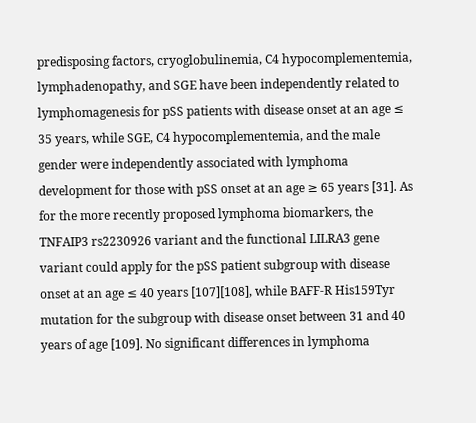predisposing factors, cryoglobulinemia, C4 hypocomplementemia, lymphadenopathy, and SGE have been independently related to lymphomagenesis for pSS patients with disease onset at an age ≤ 35 years, while SGE, C4 hypocomplementemia, and the male gender were independently associated with lymphoma development for those with pSS onset at an age ≥ 65 years [31]. As for the more recently proposed lymphoma biomarkers, the TNFAIP3 rs2230926 variant and the functional LILRA3 gene variant could apply for the pSS patient subgroup with disease onset at an age ≤ 40 years [107][108], while BAFF-R His159Tyr mutation for the subgroup with disease onset between 31 and 40 years of age [109]. No significant differences in lymphoma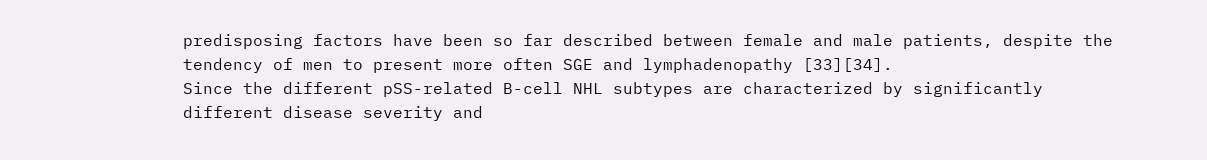predisposing factors have been so far described between female and male patients, despite the tendency of men to present more often SGE and lymphadenopathy [33][34].
Since the different pSS-related B-cell NHL subtypes are characterized by significantly different disease severity and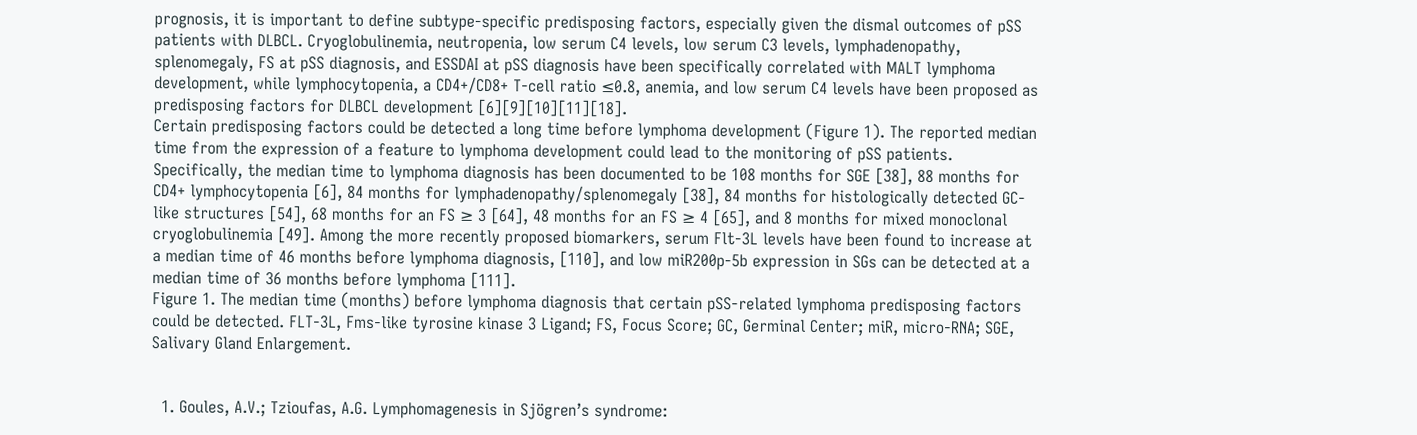prognosis, it is important to define subtype-specific predisposing factors, especially given the dismal outcomes of pSS patients with DLBCL. Cryoglobulinemia, neutropenia, low serum C4 levels, low serum C3 levels, lymphadenopathy, splenomegaly, FS at pSS diagnosis, and ESSDAI at pSS diagnosis have been specifically correlated with MALT lymphoma development, while lymphocytopenia, a CD4+/CD8+ T-cell ratio ≤0.8, anemia, and low serum C4 levels have been proposed as predisposing factors for DLBCL development [6][9][10][11][18].
Certain predisposing factors could be detected a long time before lymphoma development (Figure 1). The reported median time from the expression of a feature to lymphoma development could lead to the monitoring of pSS patients. Specifically, the median time to lymphoma diagnosis has been documented to be 108 months for SGE [38], 88 months for CD4+ lymphocytopenia [6], 84 months for lymphadenopathy/splenomegaly [38], 84 months for histologically detected GC-like structures [54], 68 months for an FS ≥ 3 [64], 48 months for an FS ≥ 4 [65], and 8 months for mixed monoclonal cryoglobulinemia [49]. Among the more recently proposed biomarkers, serum Flt-3L levels have been found to increase at a median time of 46 months before lymphoma diagnosis, [110], and low miR200p-5b expression in SGs can be detected at a median time of 36 months before lymphoma [111].
Figure 1. The median time (months) before lymphoma diagnosis that certain pSS-related lymphoma predisposing factors could be detected. FLT-3L, Fms-like tyrosine kinase 3 Ligand; FS, Focus Score; GC, Germinal Center; miR, micro-RNA; SGE, Salivary Gland Enlargement.


  1. Goules, A.V.; Tzioufas, A.G. Lymphomagenesis in Sjögren’s syndrome: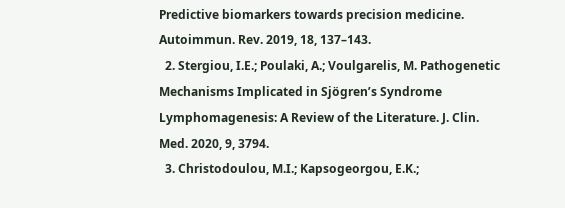Predictive biomarkers towards precision medicine. Autoimmun. Rev. 2019, 18, 137–143.
  2. Stergiou, I.E.; Poulaki, A.; Voulgarelis, M. Pathogenetic Mechanisms Implicated in Sjögren’s Syndrome Lymphomagenesis: A Review of the Literature. J. Clin. Med. 2020, 9, 3794.
  3. Christodoulou, M.I.; Kapsogeorgou, E.K.;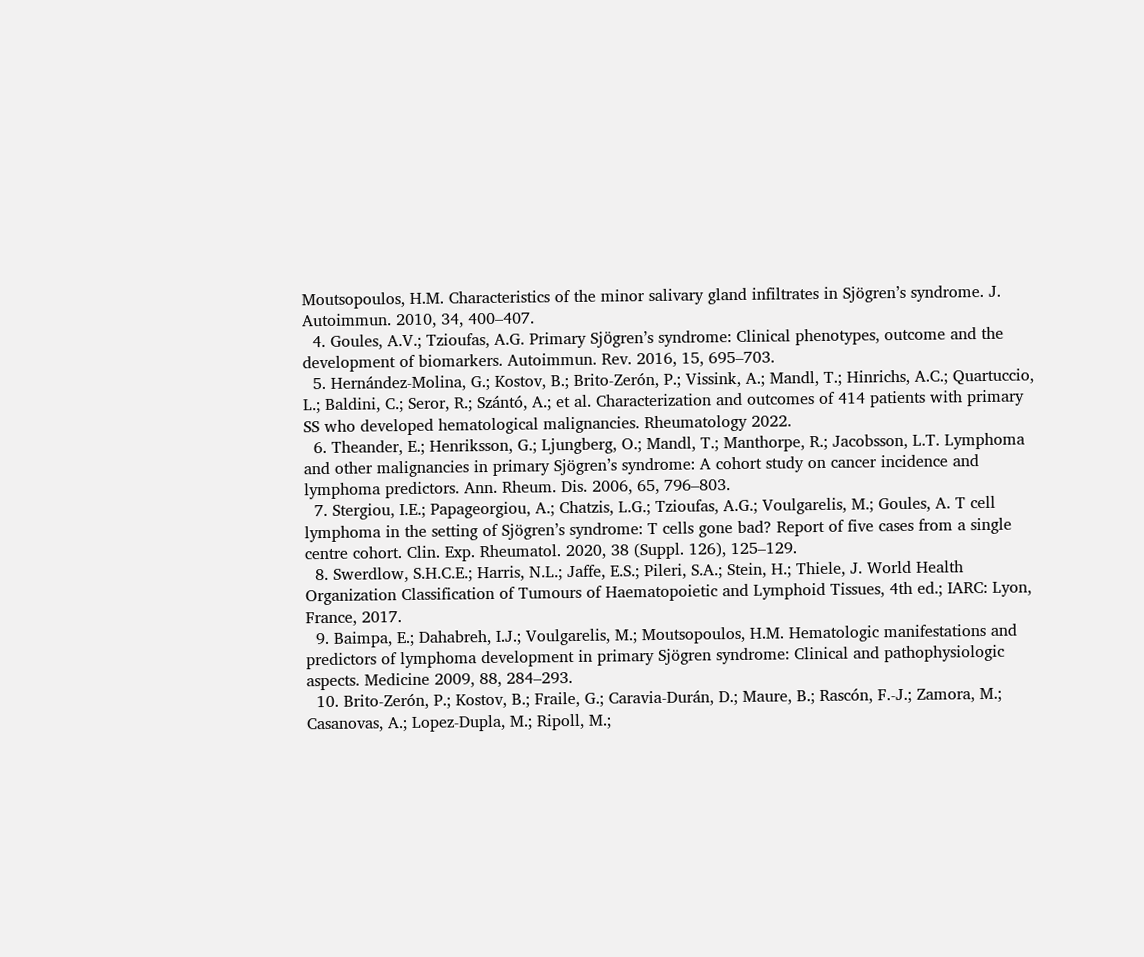Moutsopoulos, H.M. Characteristics of the minor salivary gland infiltrates in Sjögren’s syndrome. J. Autoimmun. 2010, 34, 400–407.
  4. Goules, A.V.; Tzioufas, A.G. Primary Sjӧgren’s syndrome: Clinical phenotypes, outcome and the development of biomarkers. Autoimmun. Rev. 2016, 15, 695–703.
  5. Hernández-Molina, G.; Kostov, B.; Brito-Zerón, P.; Vissink, A.; Mandl, T.; Hinrichs, A.C.; Quartuccio, L.; Baldini, C.; Seror, R.; Szántó, A.; et al. Characterization and outcomes of 414 patients with primary SS who developed hematological malignancies. Rheumatology 2022.
  6. Theander, E.; Henriksson, G.; Ljungberg, O.; Mandl, T.; Manthorpe, R.; Jacobsson, L.T. Lymphoma and other malignancies in primary Sjögren’s syndrome: A cohort study on cancer incidence and lymphoma predictors. Ann. Rheum. Dis. 2006, 65, 796–803.
  7. Stergiou, I.E.; Papageorgiou, A.; Chatzis, L.G.; Tzioufas, A.G.; Voulgarelis, M.; Goules, A. T cell lymphoma in the setting of Sjögren’s syndrome: T cells gone bad? Report of five cases from a single centre cohort. Clin. Exp. Rheumatol. 2020, 38 (Suppl. 126), 125–129.
  8. Swerdlow, S.H.C.E.; Harris, N.L.; Jaffe, E.S.; Pileri, S.A.; Stein, H.; Thiele, J. World Health Organization Classification of Tumours of Haematopoietic and Lymphoid Tissues, 4th ed.; IARC: Lyon, France, 2017.
  9. Baimpa, E.; Dahabreh, I.J.; Voulgarelis, M.; Moutsopoulos, H.M. Hematologic manifestations and predictors of lymphoma development in primary Sjögren syndrome: Clinical and pathophysiologic aspects. Medicine 2009, 88, 284–293.
  10. Brito-Zerón, P.; Kostov, B.; Fraile, G.; Caravia-Durán, D.; Maure, B.; Rascón, F.-J.; Zamora, M.; Casanovas, A.; Lopez-Dupla, M.; Ripoll, M.;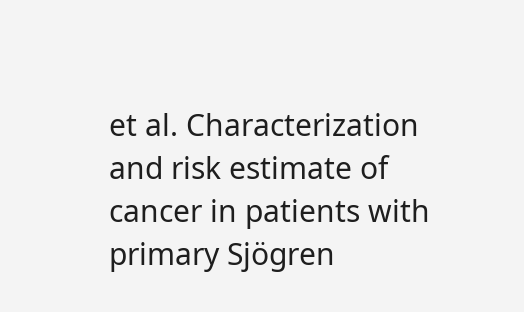et al. Characterization and risk estimate of cancer in patients with primary Sjögren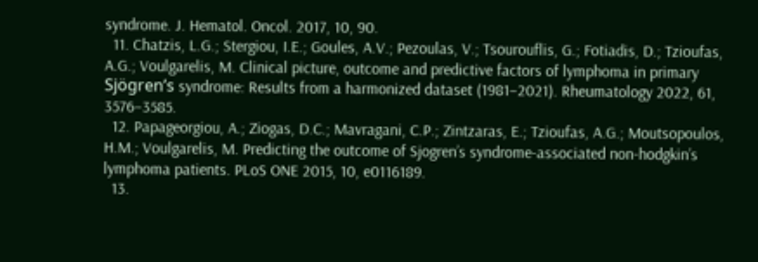syndrome. J. Hematol. Oncol. 2017, 10, 90.
  11. Chatzis, L.G.; Stergiou, I.E.; Goules, A.V.; Pezoulas, V.; Tsourouflis, G.; Fotiadis, D.; Tzioufas, A.G.; Voulgarelis, M. Clinical picture, outcome and predictive factors of lymphoma in primary Sjögren’s syndrome: Results from a harmonized dataset (1981–2021). Rheumatology 2022, 61, 3576–3585.
  12. Papageorgiou, A.; Ziogas, D.C.; Mavragani, C.P.; Zintzaras, E.; Tzioufas, A.G.; Moutsopoulos, H.M.; Voulgarelis, M. Predicting the outcome of Sjogren’s syndrome-associated non-hodgkin’s lymphoma patients. PLoS ONE 2015, 10, e0116189.
  13.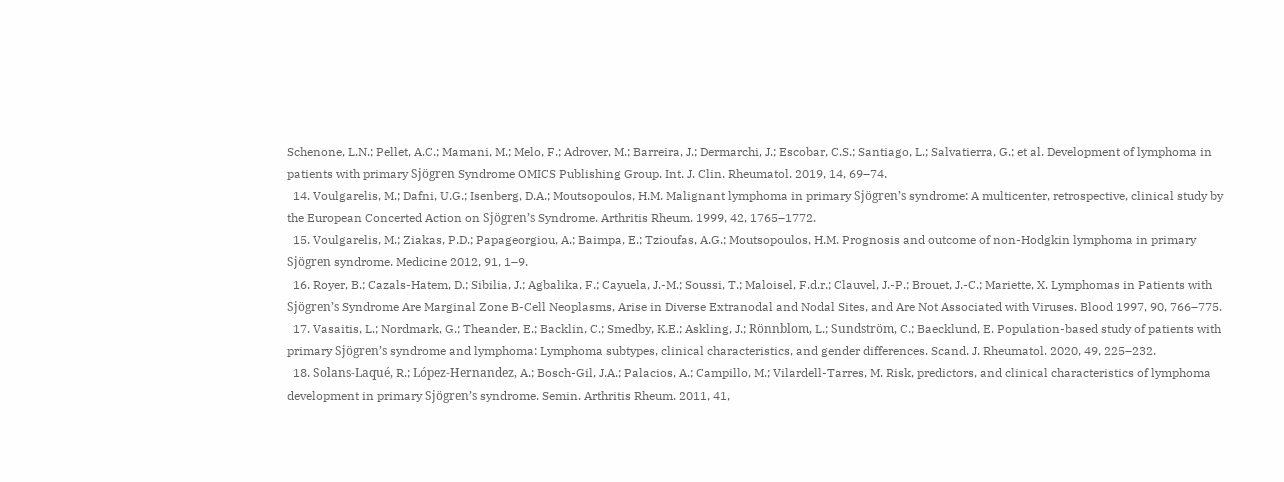Schenone, L.N.; Pellet, A.C.; Mamani, M.; Melo, F.; Adrover, M.; Barreira, J.; Dermarchi, J.; Escobar, C.S.; Santiago, L.; Salvatierra, G.; et al. Development of lymphoma in patients with primary Sjögren Syndrome OMICS Publishing Group. Int. J. Clin. Rheumatol. 2019, 14, 69–74.
  14. Voulgarelis, M.; Dafni, U.G.; Isenberg, D.A.; Moutsopoulos, H.M. Malignant lymphoma in primary Sjögren’s syndrome: A multicenter, retrospective, clinical study by the European Concerted Action on Sjögren’s Syndrome. Arthritis Rheum. 1999, 42, 1765–1772.
  15. Voulgarelis, M.; Ziakas, P.D.; Papageorgiou, A.; Baimpa, E.; Tzioufas, A.G.; Moutsopoulos, H.M. Prognosis and outcome of non-Hodgkin lymphoma in primary Sjögren syndrome. Medicine 2012, 91, 1–9.
  16. Royer, B.; Cazals-Hatem, D.; Sibilia, J.; Agbalika, F.; Cayuela, J.-M.; Soussi, T.; Maloisel, F.d.r.; Clauvel, J.-P.; Brouet, J.-C.; Mariette, X. Lymphomas in Patients with Sjögren’s Syndrome Are Marginal Zone B-Cell Neoplasms, Arise in Diverse Extranodal and Nodal Sites, and Are Not Associated with Viruses. Blood 1997, 90, 766–775.
  17. Vasaitis, L.; Nordmark, G.; Theander, E.; Backlin, C.; Smedby, K.E.; Askling, J.; Rönnblom, L.; Sundström, C.; Baecklund, E. Population-based study of patients with primary Sjögren’s syndrome and lymphoma: Lymphoma subtypes, clinical characteristics, and gender differences. Scand. J. Rheumatol. 2020, 49, 225–232.
  18. Solans-Laqué, R.; López-Hernandez, A.; Bosch-Gil, J.A.; Palacios, A.; Campillo, M.; Vilardell-Tarres, M. Risk, predictors, and clinical characteristics of lymphoma development in primary Sjögren’s syndrome. Semin. Arthritis Rheum. 2011, 41,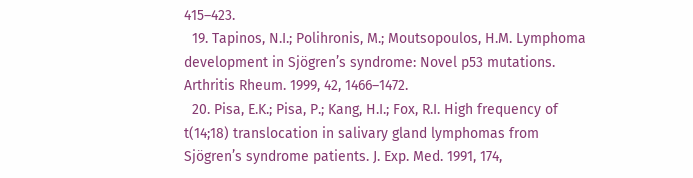415–423.
  19. Tapinos, N.I.; Polihronis, M.; Moutsopoulos, H.M. Lymphoma development in Sjögren’s syndrome: Novel p53 mutations. Arthritis Rheum. 1999, 42, 1466–1472.
  20. Pisa, E.K.; Pisa, P.; Kang, H.I.; Fox, R.I. High frequency of t(14;18) translocation in salivary gland lymphomas from Sjögren’s syndrome patients. J. Exp. Med. 1991, 174,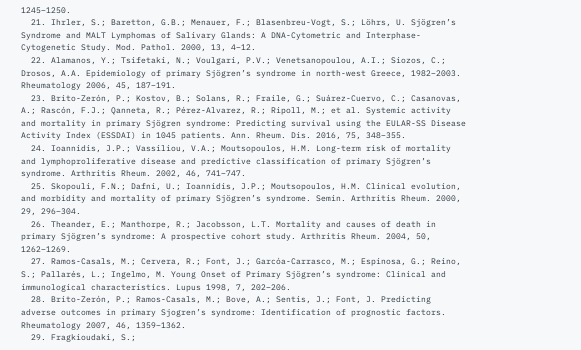1245–1250.
  21. Ihrler, S.; Baretton, G.B.; Menauer, F.; Blasenbreu-Vogt, S.; Löhrs, U. Sjögren’s Syndrome and MALT Lymphomas of Salivary Glands: A DNA-Cytometric and Interphase-Cytogenetic Study. Mod. Pathol. 2000, 13, 4–12.
  22. Alamanos, Y.; Tsifetaki, N.; Voulgari, P.V.; Venetsanopoulou, A.I.; Siozos, C.; Drosos, A.A. Epidemiology of primary Sjögren’s syndrome in north-west Greece, 1982–2003. Rheumatology 2006, 45, 187–191.
  23. Brito-Zerón, P.; Kostov, B.; Solans, R.; Fraile, G.; Suárez-Cuervo, C.; Casanovas, A.; Rascón, F.J.; Qanneta, R.; Pérez-Alvarez, R.; Ripoll, M.; et al. Systemic activity and mortality in primary Sjögren syndrome: Predicting survival using the EULAR-SS Disease Activity Index (ESSDAI) in 1045 patients. Ann. Rheum. Dis. 2016, 75, 348–355.
  24. Ioannidis, J.P.; Vassiliou, V.A.; Moutsopoulos, H.M. Long-term risk of mortality and lymphoproliferative disease and predictive classification of primary Sjögren’s syndrome. Arthritis Rheum. 2002, 46, 741–747.
  25. Skopouli, F.N.; Dafni, U.; Ioannidis, J.P.; Moutsopoulos, H.M. Clinical evolution, and morbidity and mortality of primary Sjögren’s syndrome. Semin. Arthritis Rheum. 2000, 29, 296–304.
  26. Theander, E.; Manthorpe, R.; Jacobsson, L.T. Mortality and causes of death in primary Sjögren’s syndrome: A prospective cohort study. Arthritis Rheum. 2004, 50, 1262–1269.
  27. Ramos-Casals, M.; Cervera, R.; Font, J.; Garcóa-Carrasco, M.; Espinosa, G.; Reino, S.; Pallarés, L.; Ingelmo, M. Young Onset of Primary Sjögren’s syndrome: Clinical and immunological characteristics. Lupus 1998, 7, 202–206.
  28. Brito-Zerón, P.; Ramos-Casals, M.; Bove, A.; Sentis, J.; Font, J. Predicting adverse outcomes in primary Sjogren’s syndrome: Identification of prognostic factors. Rheumatology 2007, 46, 1359–1362.
  29. Fragkioudaki, S.;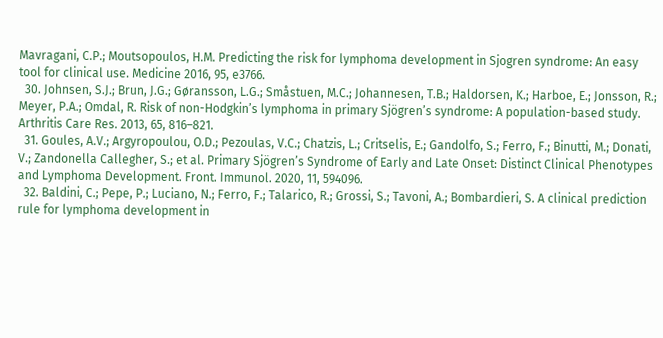Mavragani, C.P.; Moutsopoulos, H.M. Predicting the risk for lymphoma development in Sjogren syndrome: An easy tool for clinical use. Medicine 2016, 95, e3766.
  30. Johnsen, S.J.; Brun, J.G.; Gøransson, L.G.; Småstuen, M.C.; Johannesen, T.B.; Haldorsen, K.; Harboe, E.; Jonsson, R.; Meyer, P.A.; Omdal, R. Risk of non-Hodgkin’s lymphoma in primary Sjögren’s syndrome: A population-based study. Arthritis Care Res. 2013, 65, 816–821.
  31. Goules, A.V.; Argyropoulou, O.D.; Pezoulas, V.C.; Chatzis, L.; Critselis, E.; Gandolfo, S.; Ferro, F.; Binutti, M.; Donati, V.; Zandonella Callegher, S.; et al. Primary Sjögren’s Syndrome of Early and Late Onset: Distinct Clinical Phenotypes and Lymphoma Development. Front. Immunol. 2020, 11, 594096.
  32. Baldini, C.; Pepe, P.; Luciano, N.; Ferro, F.; Talarico, R.; Grossi, S.; Tavoni, A.; Bombardieri, S. A clinical prediction rule for lymphoma development in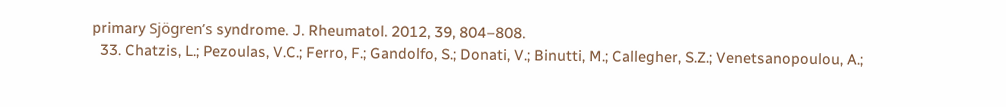primary Sjögren’s syndrome. J. Rheumatol. 2012, 39, 804–808.
  33. Chatzis, L.; Pezoulas, V.C.; Ferro, F.; Gandolfo, S.; Donati, V.; Binutti, M.; Callegher, S.Z.; Venetsanopoulou, A.;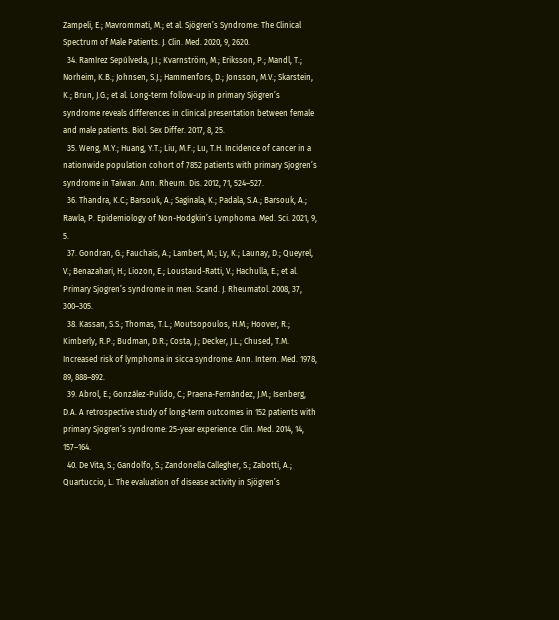Zampeli, E.; Mavrommati, M.; et al. Sjögren’s Syndrome: The Clinical Spectrum of Male Patients. J. Clin. Med. 2020, 9, 2620.
  34. Ramírez Sepúlveda, J.I.; Kvarnström, M.; Eriksson, P.; Mandl, T.; Norheim, K.B.; Johnsen, S.J.; Hammenfors, D.; Jonsson, M.V.; Skarstein, K.; Brun, J.G.; et al. Long-term follow-up in primary Sjögren’s syndrome reveals differences in clinical presentation between female and male patients. Biol. Sex Differ. 2017, 8, 25.
  35. Weng, M.Y.; Huang, Y.T.; Liu, M.F.; Lu, T.H. Incidence of cancer in a nationwide population cohort of 7852 patients with primary Sjogren’s syndrome in Taiwan. Ann. Rheum. Dis. 2012, 71, 524–527.
  36. Thandra, K.C.; Barsouk, A.; Saginala, K.; Padala, S.A.; Barsouk, A.; Rawla, P. Epidemiology of Non-Hodgkin’s Lymphoma. Med. Sci. 2021, 9, 5.
  37. Gondran, G.; Fauchais, A.; Lambert, M.; Ly, K.; Launay, D.; Queyrel, V.; Benazahari, H.; Liozon, E.; Loustaud-Ratti, V.; Hachulla, E.; et al. Primary Sjogren’s syndrome in men. Scand. J. Rheumatol. 2008, 37, 300–305.
  38. Kassan, S.S.; Thomas, T.L.; Moutsopoulos, H.M.; Hoover, R.; Kimberly, R.P.; Budman, D.R.; Costa, J.; Decker, J.L.; Chused, T.M. Increased risk of lymphoma in sicca syndrome. Ann. Intern. Med. 1978, 89, 888–892.
  39. Abrol, E.; González-Pulido, C.; Praena-Fernández, J.M.; Isenberg, D.A. A retrospective study of long-term outcomes in 152 patients with primary Sjogren’s syndrome: 25-year experience. Clin. Med. 2014, 14, 157–164.
  40. De Vita, S.; Gandolfo, S.; Zandonella Callegher, S.; Zabotti, A.; Quartuccio, L. The evaluation of disease activity in Sjögren’s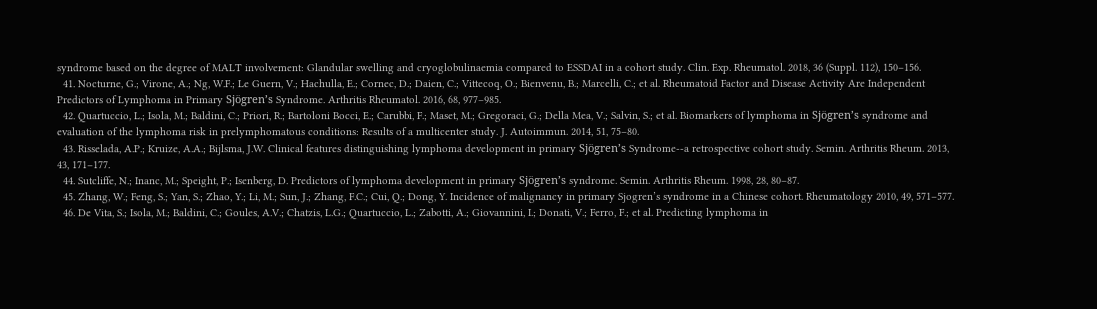syndrome based on the degree of MALT involvement: Glandular swelling and cryoglobulinaemia compared to ESSDAI in a cohort study. Clin. Exp. Rheumatol. 2018, 36 (Suppl. 112), 150–156.
  41. Nocturne, G.; Virone, A.; Ng, W.F.; Le Guern, V.; Hachulla, E.; Cornec, D.; Daien, C.; Vittecoq, O.; Bienvenu, B.; Marcelli, C.; et al. Rheumatoid Factor and Disease Activity Are Independent Predictors of Lymphoma in Primary Sjögren’s Syndrome. Arthritis Rheumatol. 2016, 68, 977–985.
  42. Quartuccio, L.; Isola, M.; Baldini, C.; Priori, R.; Bartoloni Bocci, E.; Carubbi, F.; Maset, M.; Gregoraci, G.; Della Mea, V.; Salvin, S.; et al. Biomarkers of lymphoma in Sjögren’s syndrome and evaluation of the lymphoma risk in prelymphomatous conditions: Results of a multicenter study. J. Autoimmun. 2014, 51, 75–80.
  43. Risselada, A.P.; Kruize, A.A.; Bijlsma, J.W. Clinical features distinguishing lymphoma development in primary Sjögren’s Syndrome--a retrospective cohort study. Semin. Arthritis Rheum. 2013, 43, 171–177.
  44. Sutcliffe, N.; Inanc, M.; Speight, P.; Isenberg, D. Predictors of lymphoma development in primary Sjögren’s syndrome. Semin. Arthritis Rheum. 1998, 28, 80–87.
  45. Zhang, W.; Feng, S.; Yan, S.; Zhao, Y.; Li, M.; Sun, J.; Zhang, F.C.; Cui, Q.; Dong, Y. Incidence of malignancy in primary Sjogren’s syndrome in a Chinese cohort. Rheumatology 2010, 49, 571–577.
  46. De Vita, S.; Isola, M.; Baldini, C.; Goules, A.V.; Chatzis, L.G.; Quartuccio, L.; Zabotti, A.; Giovannini, I.; Donati, V.; Ferro, F.; et al. Predicting lymphoma in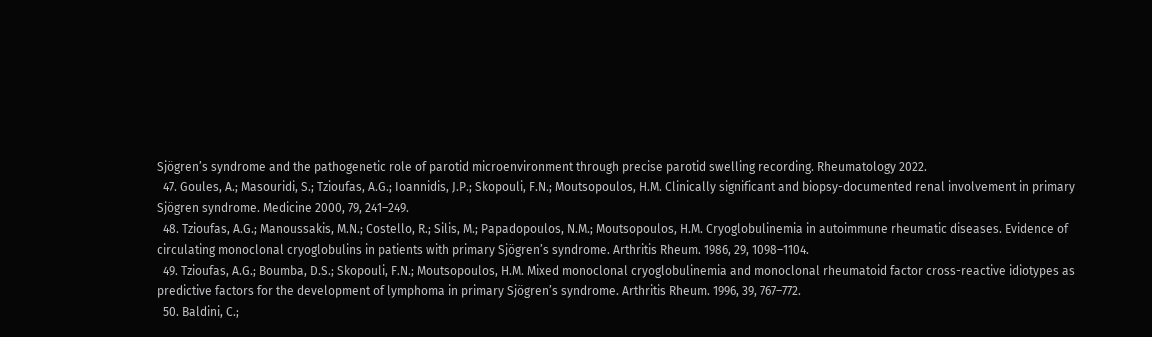Sjögren’s syndrome and the pathogenetic role of parotid microenvironment through precise parotid swelling recording. Rheumatology 2022.
  47. Goules, A.; Masouridi, S.; Tzioufas, A.G.; Ioannidis, J.P.; Skopouli, F.N.; Moutsopoulos, H.M. Clinically significant and biopsy-documented renal involvement in primary Sjögren syndrome. Medicine 2000, 79, 241–249.
  48. Tzioufas, A.G.; Manoussakis, M.N.; Costello, R.; Silis, M.; Papadopoulos, N.M.; Moutsopoulos, H.M. Cryoglobulinemia in autoimmune rheumatic diseases. Evidence of circulating monoclonal cryoglobulins in patients with primary Sjögren’s syndrome. Arthritis Rheum. 1986, 29, 1098–1104.
  49. Tzioufas, A.G.; Boumba, D.S.; Skopouli, F.N.; Moutsopoulos, H.M. Mixed monoclonal cryoglobulinemia and monoclonal rheumatoid factor cross-reactive idiotypes as predictive factors for the development of lymphoma in primary Sjögren’s syndrome. Arthritis Rheum. 1996, 39, 767–772.
  50. Baldini, C.;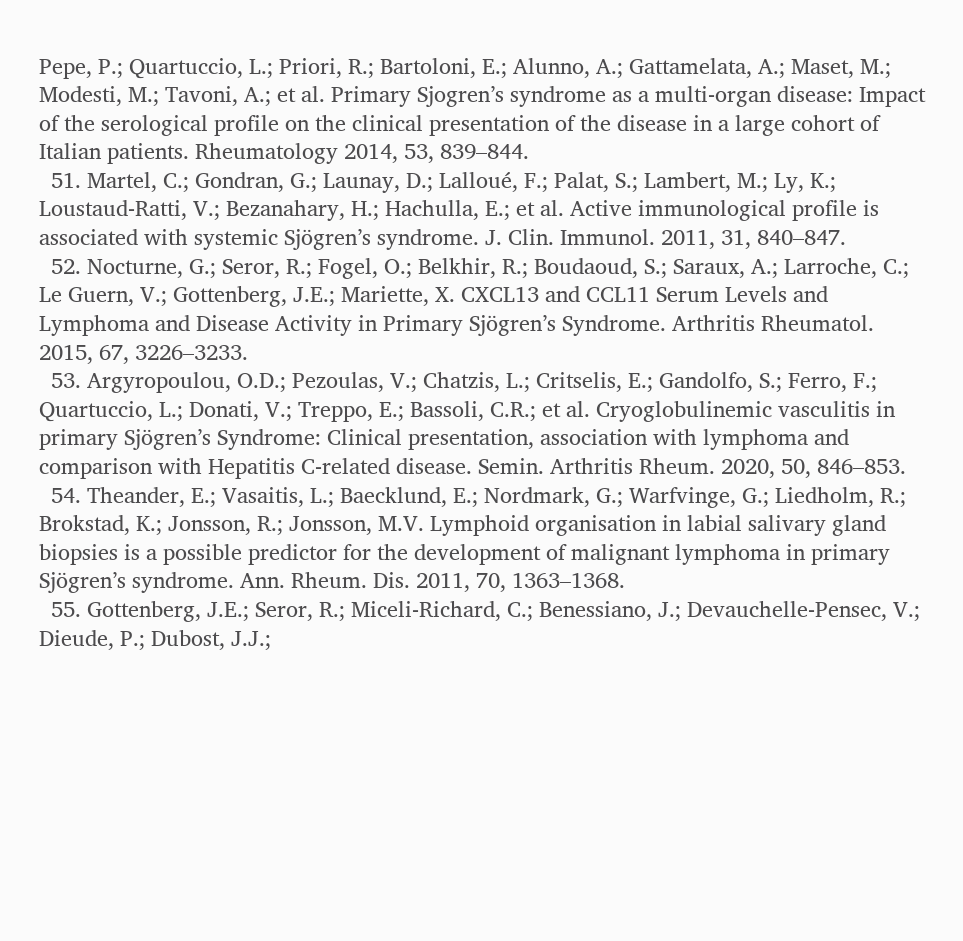Pepe, P.; Quartuccio, L.; Priori, R.; Bartoloni, E.; Alunno, A.; Gattamelata, A.; Maset, M.; Modesti, M.; Tavoni, A.; et al. Primary Sjogren’s syndrome as a multi-organ disease: Impact of the serological profile on the clinical presentation of the disease in a large cohort of Italian patients. Rheumatology 2014, 53, 839–844.
  51. Martel, C.; Gondran, G.; Launay, D.; Lalloué, F.; Palat, S.; Lambert, M.; Ly, K.; Loustaud-Ratti, V.; Bezanahary, H.; Hachulla, E.; et al. Active immunological profile is associated with systemic Sjögren’s syndrome. J. Clin. Immunol. 2011, 31, 840–847.
  52. Nocturne, G.; Seror, R.; Fogel, O.; Belkhir, R.; Boudaoud, S.; Saraux, A.; Larroche, C.; Le Guern, V.; Gottenberg, J.E.; Mariette, X. CXCL13 and CCL11 Serum Levels and Lymphoma and Disease Activity in Primary Sjögren’s Syndrome. Arthritis Rheumatol. 2015, 67, 3226–3233.
  53. Argyropoulou, O.D.; Pezoulas, V.; Chatzis, L.; Critselis, E.; Gandolfo, S.; Ferro, F.; Quartuccio, L.; Donati, V.; Treppo, E.; Bassoli, C.R.; et al. Cryoglobulinemic vasculitis in primary Sjögren’s Syndrome: Clinical presentation, association with lymphoma and comparison with Hepatitis C-related disease. Semin. Arthritis Rheum. 2020, 50, 846–853.
  54. Theander, E.; Vasaitis, L.; Baecklund, E.; Nordmark, G.; Warfvinge, G.; Liedholm, R.; Brokstad, K.; Jonsson, R.; Jonsson, M.V. Lymphoid organisation in labial salivary gland biopsies is a possible predictor for the development of malignant lymphoma in primary Sjögren’s syndrome. Ann. Rheum. Dis. 2011, 70, 1363–1368.
  55. Gottenberg, J.E.; Seror, R.; Miceli-Richard, C.; Benessiano, J.; Devauchelle-Pensec, V.; Dieude, P.; Dubost, J.J.;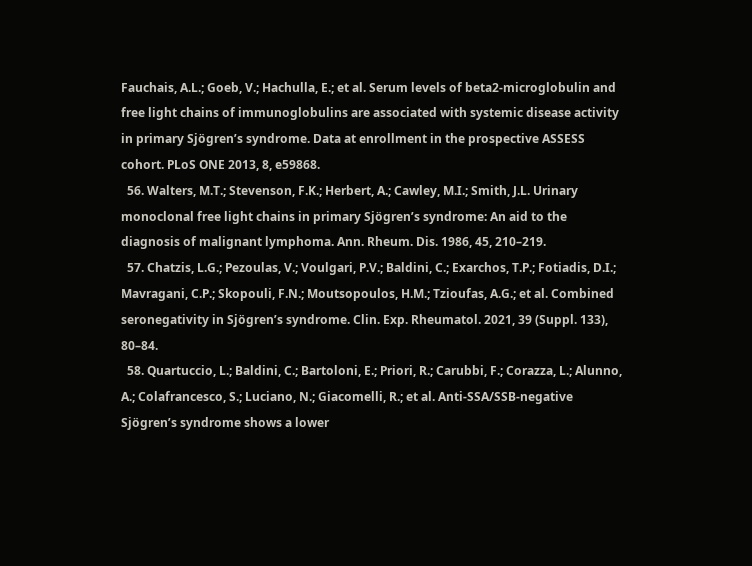Fauchais, A.L.; Goeb, V.; Hachulla, E.; et al. Serum levels of beta2-microglobulin and free light chains of immunoglobulins are associated with systemic disease activity in primary Sjögren’s syndrome. Data at enrollment in the prospective ASSESS cohort. PLoS ONE 2013, 8, e59868.
  56. Walters, M.T.; Stevenson, F.K.; Herbert, A.; Cawley, M.I.; Smith, J.L. Urinary monoclonal free light chains in primary Sjögren’s syndrome: An aid to the diagnosis of malignant lymphoma. Ann. Rheum. Dis. 1986, 45, 210–219.
  57. Chatzis, L.G.; Pezoulas, V.; Voulgari, P.V.; Baldini, C.; Exarchos, T.P.; Fotiadis, D.I.; Mavragani, C.P.; Skopouli, F.N.; Moutsopoulos, H.M.; Tzioufas, A.G.; et al. Combined seronegativity in Sjögren’s syndrome. Clin. Exp. Rheumatol. 2021, 39 (Suppl. 133), 80–84.
  58. Quartuccio, L.; Baldini, C.; Bartoloni, E.; Priori, R.; Carubbi, F.; Corazza, L.; Alunno, A.; Colafrancesco, S.; Luciano, N.; Giacomelli, R.; et al. Anti-SSA/SSB-negative Sjögren’s syndrome shows a lower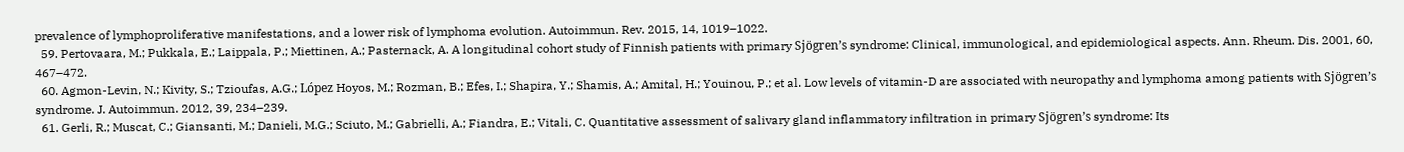prevalence of lymphoproliferative manifestations, and a lower risk of lymphoma evolution. Autoimmun. Rev. 2015, 14, 1019–1022.
  59. Pertovaara, M.; Pukkala, E.; Laippala, P.; Miettinen, A.; Pasternack, A. A longitudinal cohort study of Finnish patients with primary Sjögren’s syndrome: Clinical, immunological, and epidemiological aspects. Ann. Rheum. Dis. 2001, 60, 467–472.
  60. Agmon-Levin, N.; Kivity, S.; Tzioufas, A.G.; López Hoyos, M.; Rozman, B.; Efes, I.; Shapira, Y.; Shamis, A.; Amital, H.; Youinou, P.; et al. Low levels of vitamin-D are associated with neuropathy and lymphoma among patients with Sjögren’s syndrome. J. Autoimmun. 2012, 39, 234–239.
  61. Gerli, R.; Muscat, C.; Giansanti, M.; Danieli, M.G.; Sciuto, M.; Gabrielli, A.; Fiandra, E.; Vitali, C. Quantitative assessment of salivary gland inflammatory infiltration in primary Sjögren’s syndrome: Its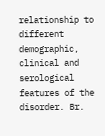relationship to different demographic, clinical and serological features of the disorder. Br.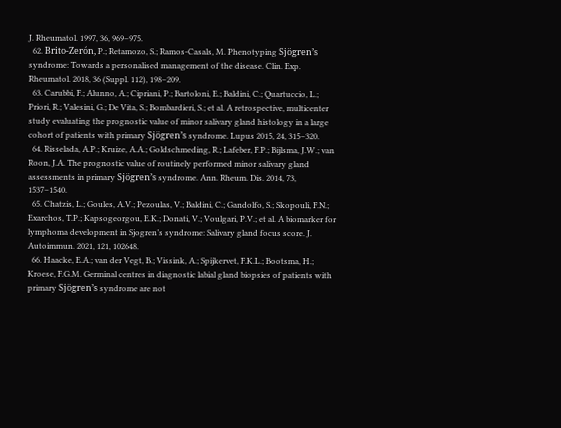J. Rheumatol. 1997, 36, 969–975.
  62. Brito-Zerón, P.; Retamozo, S.; Ramos-Casals, M. Phenotyping Sjögren’s syndrome: Towards a personalised management of the disease. Clin. Exp. Rheumatol. 2018, 36 (Suppl. 112), 198–209.
  63. Carubbi, F.; Alunno, A.; Cipriani, P.; Bartoloni, E.; Baldini, C.; Quartuccio, L.; Priori, R.; Valesini, G.; De Vita, S.; Bombardieri, S.; et al. A retrospective, multicenter study evaluating the prognostic value of minor salivary gland histology in a large cohort of patients with primary Sjögren’s syndrome. Lupus 2015, 24, 315–320.
  64. Risselada, A.P.; Kruize, A.A.; Goldschmeding, R.; Lafeber, F.P.; Bijlsma, J.W.; van Roon, J.A. The prognostic value of routinely performed minor salivary gland assessments in primary Sjögren’s syndrome. Ann. Rheum. Dis. 2014, 73, 1537–1540.
  65. Chatzis, L.; Goules, A.V.; Pezoulas, V.; Baldini, C.; Gandolfo, S.; Skopouli, F.N.; Exarchos, T.P.; Kapsogeorgou, E.K.; Donati, V.; Voulgari, P.V.; et al. A biomarker for lymphoma development in Sjogren’s syndrome: Salivary gland focus score. J. Autoimmun. 2021, 121, 102648.
  66. Haacke, E.A.; van der Vegt, B.; Vissink, A.; Spijkervet, F.K.L.; Bootsma, H.; Kroese, F.G.M. Germinal centres in diagnostic labial gland biopsies of patients with primary Sjögren’s syndrome are not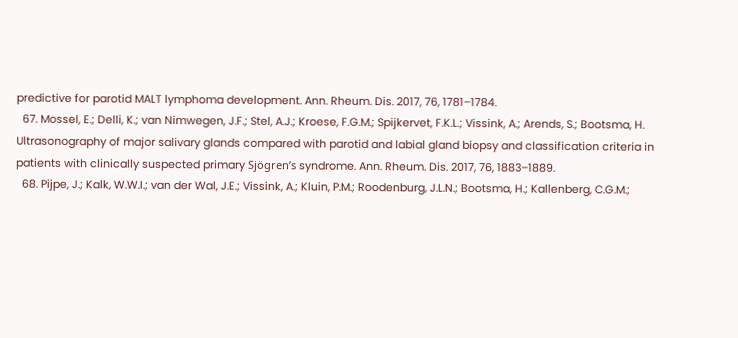predictive for parotid MALT lymphoma development. Ann. Rheum. Dis. 2017, 76, 1781–1784.
  67. Mossel, E.; Delli, K.; van Nimwegen, J.F.; Stel, A.J.; Kroese, F.G.M.; Spijkervet, F.K.L.; Vissink, A.; Arends, S.; Bootsma, H. Ultrasonography of major salivary glands compared with parotid and labial gland biopsy and classification criteria in patients with clinically suspected primary Sjögren’s syndrome. Ann. Rheum. Dis. 2017, 76, 1883–1889.
  68. Pijpe, J.; Kalk, W.W.I.; van der Wal, J.E.; Vissink, A.; Kluin, P.M.; Roodenburg, J.L.N.; Bootsma, H.; Kallenberg, C.G.M.;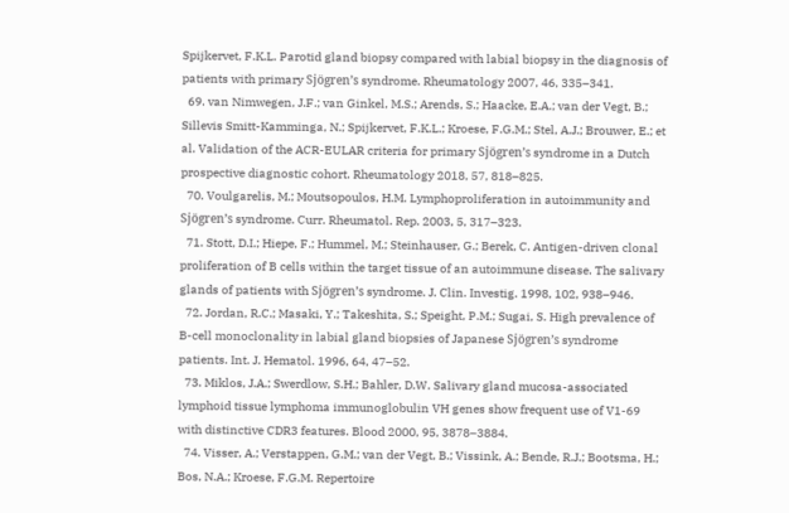Spijkervet, F.K.L. Parotid gland biopsy compared with labial biopsy in the diagnosis of patients with primary Sjögren’s syndrome. Rheumatology 2007, 46, 335–341.
  69. van Nimwegen, J.F.; van Ginkel, M.S.; Arends, S.; Haacke, E.A.; van der Vegt, B.; Sillevis Smitt-Kamminga, N.; Spijkervet, F.K.L.; Kroese, F.G.M.; Stel, A.J.; Brouwer, E.; et al. Validation of the ACR-EULAR criteria for primary Sjögren’s syndrome in a Dutch prospective diagnostic cohort. Rheumatology 2018, 57, 818–825.
  70. Voulgarelis, M.; Moutsopoulos, H.M. Lymphoproliferation in autoimmunity and Sjögren’s syndrome. Curr. Rheumatol. Rep. 2003, 5, 317–323.
  71. Stott, D.I.; Hiepe, F.; Hummel, M.; Steinhauser, G.; Berek, C. Antigen-driven clonal proliferation of B cells within the target tissue of an autoimmune disease. The salivary glands of patients with Sjögren’s syndrome. J. Clin. Investig. 1998, 102, 938–946.
  72. Jordan, R.C.; Masaki, Y.; Takeshita, S.; Speight, P.M.; Sugai, S. High prevalence of B-cell monoclonality in labial gland biopsies of Japanese Sjögren’s syndrome patients. Int. J. Hematol. 1996, 64, 47–52.
  73. Miklos, J.A.; Swerdlow, S.H.; Bahler, D.W. Salivary gland mucosa-associated lymphoid tissue lymphoma immunoglobulin VH genes show frequent use of V1-69 with distinctive CDR3 features. Blood 2000, 95, 3878–3884.
  74. Visser, A.; Verstappen, G.M.; van der Vegt, B.; Vissink, A.; Bende, R.J.; Bootsma, H.; Bos, N.A.; Kroese, F.G.M. Repertoire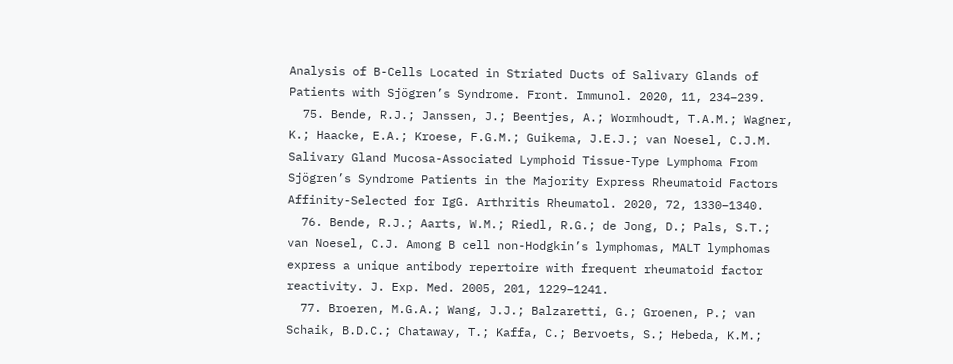Analysis of B-Cells Located in Striated Ducts of Salivary Glands of Patients with Sjögren’s Syndrome. Front. Immunol. 2020, 11, 234–239.
  75. Bende, R.J.; Janssen, J.; Beentjes, A.; Wormhoudt, T.A.M.; Wagner, K.; Haacke, E.A.; Kroese, F.G.M.; Guikema, J.E.J.; van Noesel, C.J.M. Salivary Gland Mucosa-Associated Lymphoid Tissue-Type Lymphoma From Sjögren’s Syndrome Patients in the Majority Express Rheumatoid Factors Affinity-Selected for IgG. Arthritis Rheumatol. 2020, 72, 1330–1340.
  76. Bende, R.J.; Aarts, W.M.; Riedl, R.G.; de Jong, D.; Pals, S.T.; van Noesel, C.J. Among B cell non-Hodgkin’s lymphomas, MALT lymphomas express a unique antibody repertoire with frequent rheumatoid factor reactivity. J. Exp. Med. 2005, 201, 1229–1241.
  77. Broeren, M.G.A.; Wang, J.J.; Balzaretti, G.; Groenen, P.; van Schaik, B.D.C.; Chataway, T.; Kaffa, C.; Bervoets, S.; Hebeda, K.M.;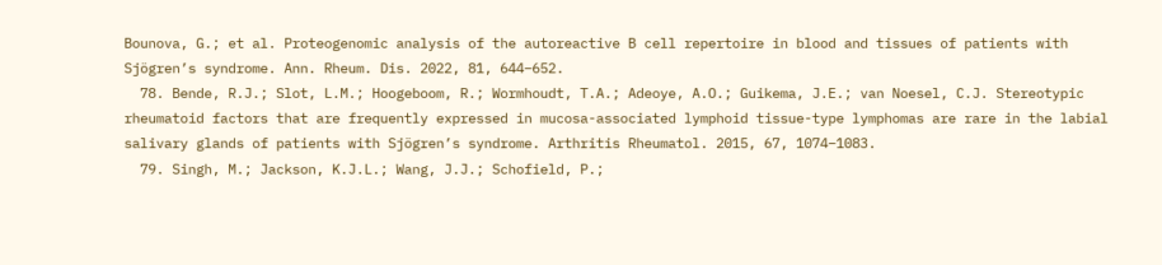Bounova, G.; et al. Proteogenomic analysis of the autoreactive B cell repertoire in blood and tissues of patients with Sjögren’s syndrome. Ann. Rheum. Dis. 2022, 81, 644–652.
  78. Bende, R.J.; Slot, L.M.; Hoogeboom, R.; Wormhoudt, T.A.; Adeoye, A.O.; Guikema, J.E.; van Noesel, C.J. Stereotypic rheumatoid factors that are frequently expressed in mucosa-associated lymphoid tissue-type lymphomas are rare in the labial salivary glands of patients with Sjögren’s syndrome. Arthritis Rheumatol. 2015, 67, 1074–1083.
  79. Singh, M.; Jackson, K.J.L.; Wang, J.J.; Schofield, P.;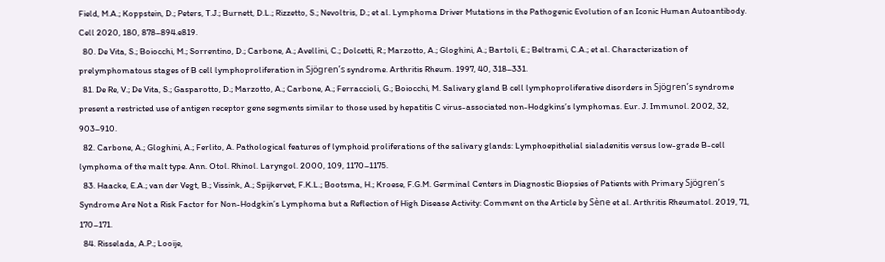Field, M.A.; Koppstein, D.; Peters, T.J.; Burnett, D.L.; Rizzetto, S.; Nevoltris, D.; et al. Lymphoma Driver Mutations in the Pathogenic Evolution of an Iconic Human Autoantibody. Cell 2020, 180, 878–894.e819.
  80. De Vita, S.; Boiocchi, M.; Sorrentino, D.; Carbone, A.; Avellini, C.; Dolcetti, R.; Marzotto, A.; Gloghini, A.; Bartoli, E.; Beltrami, C.A.; et al. Characterization of prelymphomatous stages of B cell lymphoproliferation in Sjögren’s syndrome. Arthritis Rheum. 1997, 40, 318–331.
  81. De Re, V.; De Vita, S.; Gasparotto, D.; Marzotto, A.; Carbone, A.; Ferraccioli, G.; Boiocchi, M. Salivary gland B cell lymphoproliferative disorders in Sjögren’s syndrome present a restricted use of antigen receptor gene segments similar to those used by hepatitis C virus-associated non-Hodgkins’s lymphomas. Eur. J. Immunol. 2002, 32, 903–910.
  82. Carbone, A.; Gloghini, A.; Ferlito, A. Pathological features of lymphoid proliferations of the salivary glands: Lymphoepithelial sialadenitis versus low-grade B-cell lymphoma of the malt type. Ann. Otol. Rhinol. Laryngol. 2000, 109, 1170–1175.
  83. Haacke, E.A.; van der Vegt, B.; Vissink, A.; Spijkervet, F.K.L.; Bootsma, H.; Kroese, F.G.M. Germinal Centers in Diagnostic Biopsies of Patients with Primary Sjögren’s Syndrome Are Not a Risk Factor for Non-Hodgkin’s Lymphoma but a Reflection of High Disease Activity: Comment on the Article by Sène et al. Arthritis Rheumatol. 2019, 71, 170–171.
  84. Risselada, A.P.; Looije,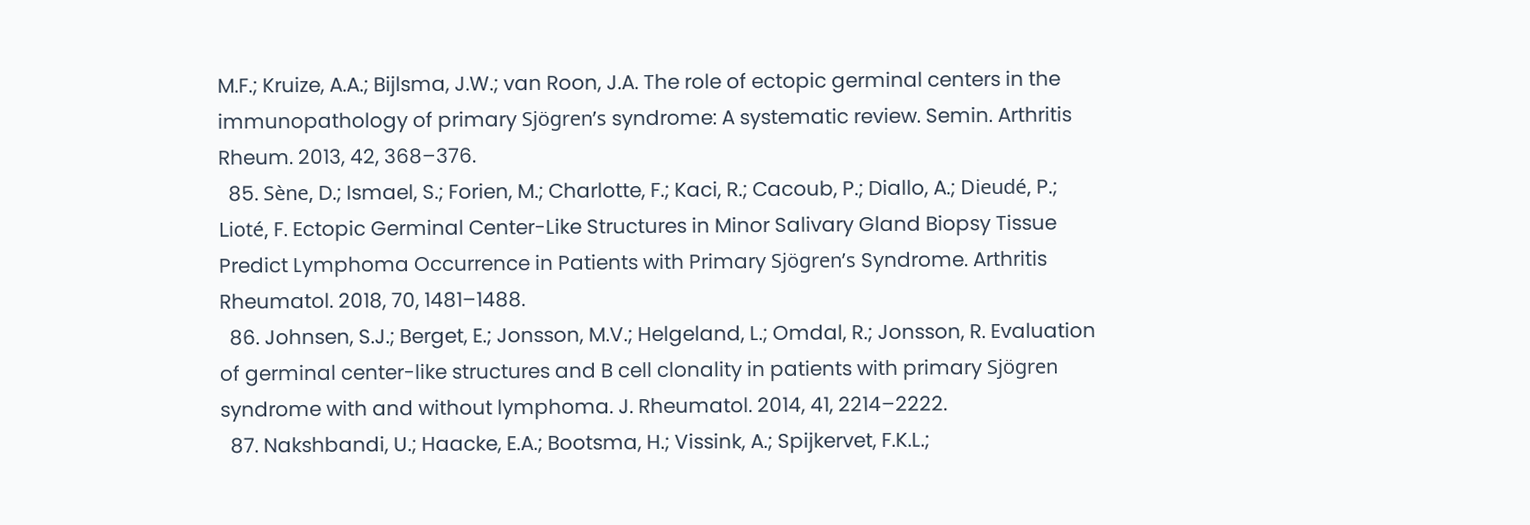M.F.; Kruize, A.A.; Bijlsma, J.W.; van Roon, J.A. The role of ectopic germinal centers in the immunopathology of primary Sjögren’s syndrome: A systematic review. Semin. Arthritis Rheum. 2013, 42, 368–376.
  85. Sène, D.; Ismael, S.; Forien, M.; Charlotte, F.; Kaci, R.; Cacoub, P.; Diallo, A.; Dieudé, P.; Lioté, F. Ectopic Germinal Center-Like Structures in Minor Salivary Gland Biopsy Tissue Predict Lymphoma Occurrence in Patients with Primary Sjögren’s Syndrome. Arthritis Rheumatol. 2018, 70, 1481–1488.
  86. Johnsen, S.J.; Berget, E.; Jonsson, M.V.; Helgeland, L.; Omdal, R.; Jonsson, R. Evaluation of germinal center-like structures and B cell clonality in patients with primary Sjögren syndrome with and without lymphoma. J. Rheumatol. 2014, 41, 2214–2222.
  87. Nakshbandi, U.; Haacke, E.A.; Bootsma, H.; Vissink, A.; Spijkervet, F.K.L.;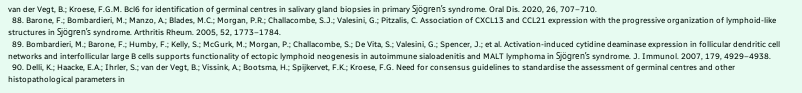van der Vegt, B.; Kroese, F.G.M. Bcl6 for identification of germinal centres in salivary gland biopsies in primary Sjögren’s syndrome. Oral Dis. 2020, 26, 707–710.
  88. Barone, F.; Bombardieri, M.; Manzo, A.; Blades, M.C.; Morgan, P.R.; Challacombe, S.J.; Valesini, G.; Pitzalis, C. Association of CXCL13 and CCL21 expression with the progressive organization of lymphoid-like structures in Sjögren’s syndrome. Arthritis Rheum. 2005, 52, 1773–1784.
  89. Bombardieri, M.; Barone, F.; Humby, F.; Kelly, S.; McGurk, M.; Morgan, P.; Challacombe, S.; De Vita, S.; Valesini, G.; Spencer, J.; et al. Activation-induced cytidine deaminase expression in follicular dendritic cell networks and interfollicular large B cells supports functionality of ectopic lymphoid neogenesis in autoimmune sialoadenitis and MALT lymphoma in Sjögren’s syndrome. J. Immunol. 2007, 179, 4929–4938.
  90. Delli, K.; Haacke, E.A.; Ihrler, S.; van der Vegt, B.; Vissink, A.; Bootsma, H.; Spijkervet, F.K.; Kroese, F.G. Need for consensus guidelines to standardise the assessment of germinal centres and other histopathological parameters in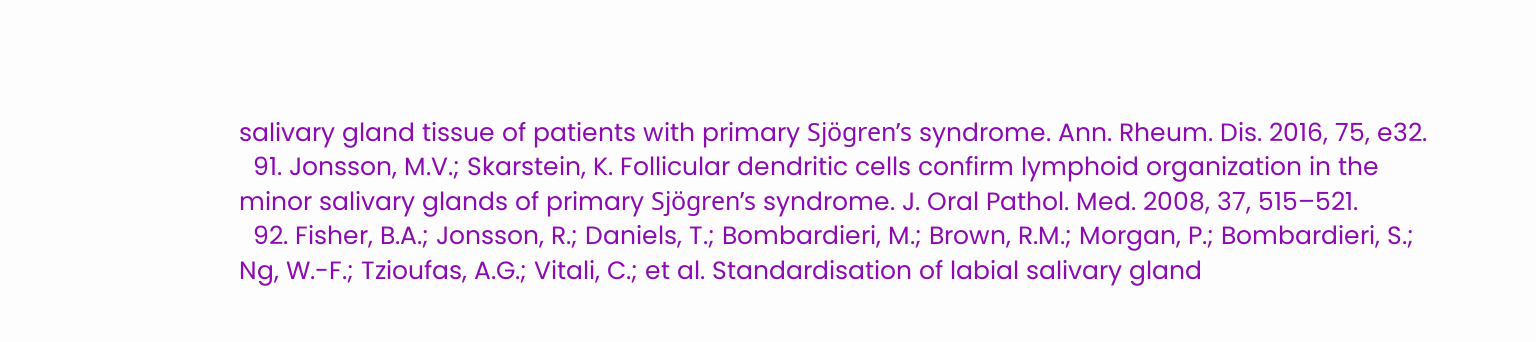salivary gland tissue of patients with primary Sjögren’s syndrome. Ann. Rheum. Dis. 2016, 75, e32.
  91. Jonsson, M.V.; Skarstein, K. Follicular dendritic cells confirm lymphoid organization in the minor salivary glands of primary Sjögren’s syndrome. J. Oral Pathol. Med. 2008, 37, 515–521.
  92. Fisher, B.A.; Jonsson, R.; Daniels, T.; Bombardieri, M.; Brown, R.M.; Morgan, P.; Bombardieri, S.; Ng, W.-F.; Tzioufas, A.G.; Vitali, C.; et al. Standardisation of labial salivary gland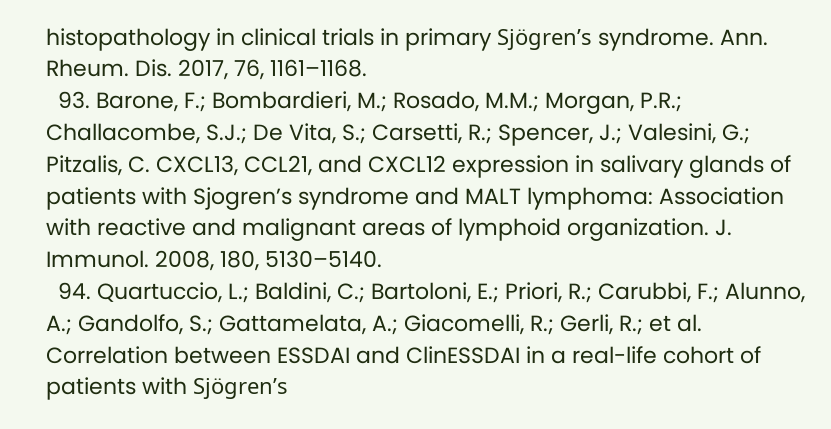histopathology in clinical trials in primary Sjögren’s syndrome. Ann. Rheum. Dis. 2017, 76, 1161–1168.
  93. Barone, F.; Bombardieri, M.; Rosado, M.M.; Morgan, P.R.; Challacombe, S.J.; De Vita, S.; Carsetti, R.; Spencer, J.; Valesini, G.; Pitzalis, C. CXCL13, CCL21, and CXCL12 expression in salivary glands of patients with Sjogren’s syndrome and MALT lymphoma: Association with reactive and malignant areas of lymphoid organization. J. Immunol. 2008, 180, 5130–5140.
  94. Quartuccio, L.; Baldini, C.; Bartoloni, E.; Priori, R.; Carubbi, F.; Alunno, A.; Gandolfo, S.; Gattamelata, A.; Giacomelli, R.; Gerli, R.; et al. Correlation between ESSDAI and ClinESSDAI in a real-life cohort of patients with Sjögren’s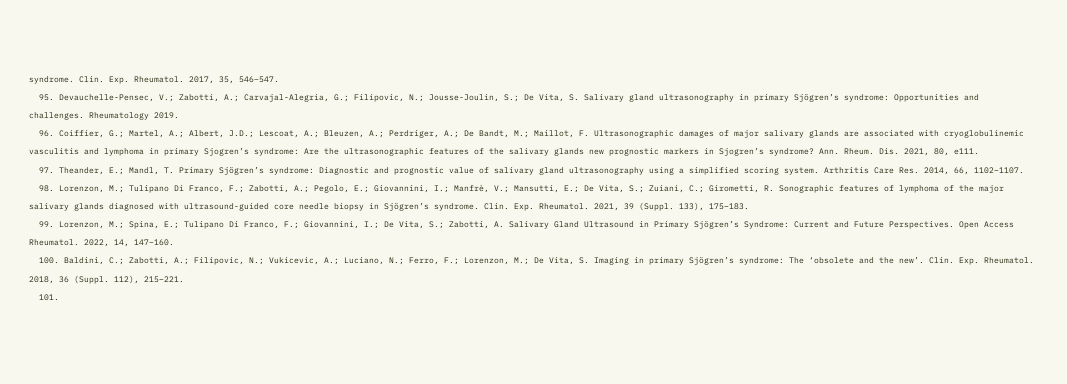syndrome. Clin. Exp. Rheumatol. 2017, 35, 546–547.
  95. Devauchelle-Pensec, V.; Zabotti, A.; Carvajal-Alegria, G.; Filipovic, N.; Jousse-Joulin, S.; De Vita, S. Salivary gland ultrasonography in primary Sjögren’s syndrome: Opportunities and challenges. Rheumatology 2019.
  96. Coiffier, G.; Martel, A.; Albert, J.D.; Lescoat, A.; Bleuzen, A.; Perdriger, A.; De Bandt, M.; Maillot, F. Ultrasonographic damages of major salivary glands are associated with cryoglobulinemic vasculitis and lymphoma in primary Sjogren’s syndrome: Are the ultrasonographic features of the salivary glands new prognostic markers in Sjogren’s syndrome? Ann. Rheum. Dis. 2021, 80, e111.
  97. Theander, E.; Mandl, T. Primary Sjögren’s syndrome: Diagnostic and prognostic value of salivary gland ultrasonography using a simplified scoring system. Arthritis Care Res. 2014, 66, 1102–1107.
  98. Lorenzon, M.; Tulipano Di Franco, F.; Zabotti, A.; Pegolo, E.; Giovannini, I.; Manfrè, V.; Mansutti, E.; De Vita, S.; Zuiani, C.; Girometti, R. Sonographic features of lymphoma of the major salivary glands diagnosed with ultrasound-guided core needle biopsy in Sjögren’s syndrome. Clin. Exp. Rheumatol. 2021, 39 (Suppl. 133), 175–183.
  99. Lorenzon, M.; Spina, E.; Tulipano Di Franco, F.; Giovannini, I.; De Vita, S.; Zabotti, A. Salivary Gland Ultrasound in Primary Sjögren’s Syndrome: Current and Future Perspectives. Open Access Rheumatol. 2022, 14, 147–160.
  100. Baldini, C.; Zabotti, A.; Filipovic, N.; Vukicevic, A.; Luciano, N.; Ferro, F.; Lorenzon, M.; De Vita, S. Imaging in primary Sjögren’s syndrome: The ‘obsolete and the new’. Clin. Exp. Rheumatol. 2018, 36 (Suppl. 112), 215–221.
  101.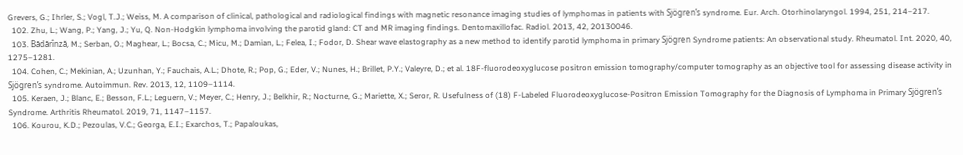Grevers, G.; Ihrler, S.; Vogl, T.J.; Weiss, M. A comparison of clinical, pathological and radiological findings with magnetic resonance imaging studies of lymphomas in patients with Sjögren’s syndrome. Eur. Arch. Otorhinolaryngol. 1994, 251, 214–217.
  102. Zhu, L.; Wang, P.; Yang, J.; Yu, Q. Non-Hodgkin lymphoma involving the parotid gland: CT and MR imaging findings. Dentomaxillofac. Radiol. 2013, 42, 20130046.
  103. Bădărînză, M.; Serban, O.; Maghear, L.; Bocsa, C.; Micu, M.; Damian, L.; Felea, I.; Fodor, D. Shear wave elastography as a new method to identify parotid lymphoma in primary Sjögren Syndrome patients: An observational study. Rheumatol. Int. 2020, 40, 1275–1281.
  104. Cohen, C.; Mekinian, A.; Uzunhan, Y.; Fauchais, A.L.; Dhote, R.; Pop, G.; Eder, V.; Nunes, H.; Brillet, P.Y.; Valeyre, D.; et al. 18F-fluorodeoxyglucose positron emission tomography/computer tomography as an objective tool for assessing disease activity in Sjögren’s syndrome. Autoimmun. Rev. 2013, 12, 1109–1114.
  105. Keraen, J.; Blanc, E.; Besson, F.L.; Leguern, V.; Meyer, C.; Henry, J.; Belkhir, R.; Nocturne, G.; Mariette, X.; Seror, R. Usefulness of (18) F-Labeled Fluorodeoxyglucose-Positron Emission Tomography for the Diagnosis of Lymphoma in Primary Sjögren’s Syndrome. Arthritis Rheumatol. 2019, 71, 1147–1157.
  106. Kourou, K.D.; Pezoulas, V.C.; Georga, E.I.; Exarchos, T.; Papaloukas,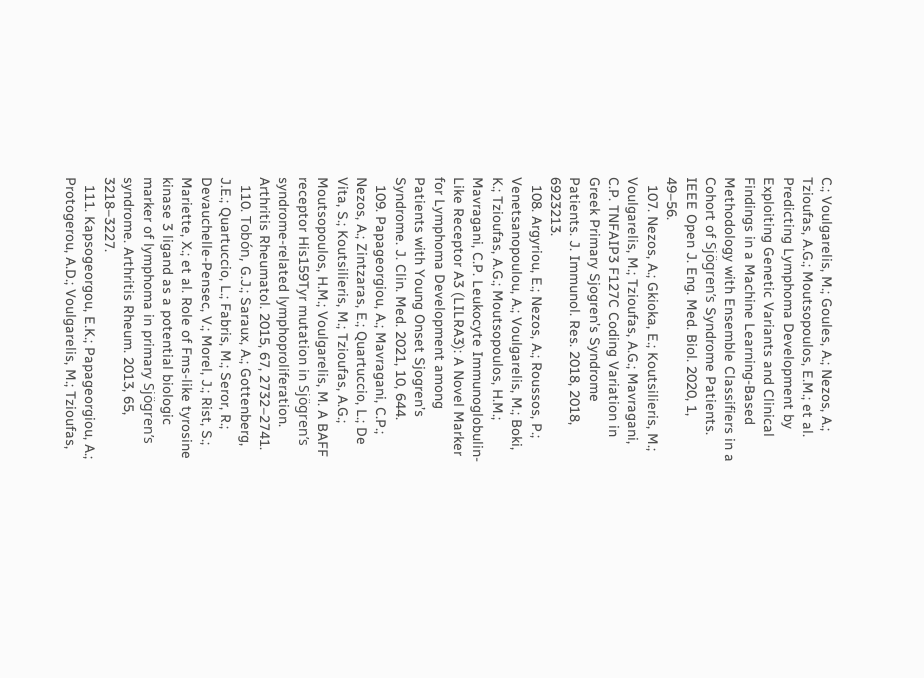C.; Voulgarelis, M.; Goules, A.; Nezos, A.; Tzioufas, A.G.; Moutsopoulos, E.M.; et al. Predicting Lymphoma Development by Exploiting Genetic Variants and Clinical Findings in a Machine Learning-Based Methodology with Ensemble Classifiers in a Cohort of Sjögren’s Syndrome Patients. IEEE Open J. Eng. Med. Biol. 2020, 1, 49–56.
  107. Nezos, A.; Gkioka, E.; Koutsilieris, M.; Voulgarelis, M.; Tzioufas, A.G.; Mavragani, C.P. TNFAIP3 F127C Coding Variation in Greek Primary Sjogren’s Syndrome Patients. J. Immunol. Res. 2018, 2018, 6923213.
  108. Argyriou, E.; Nezos, A.; Roussos, P.; Venetsanopoulou, A.; Voulgarelis, M.; Boki, K.; Tzioufas, A.G.; Moutsopoulos, H.M.; Mavragani, C.P. Leukocyte Immunoglobulin-Like Receptor A3 (LILRA3): A Novel Marker for Lymphoma Development among Patients with Young Onset Sjogren’s Syndrome. J. Clin. Med. 2021, 10, 644.
  109. Papageorgiou, A.; Mavragani, C.P.; Nezos, A.; Zintzaras, E.; Quartuccio, L.; De Vita, S.; Koutsilieris, M.; Tzioufas, A.G.; Moutsopoulos, H.M.; Voulgarelis, M. A BAFF receptor His159Tyr mutation in Sjögren’s syndrome-related lymphoproliferation. Arthritis Rheumatol. 2015, 67, 2732–2741.
  110. Tobón, G.J.; Saraux, A.; Gottenberg, J.E.; Quartuccio, L.; Fabris, M.; Seror, R.; Devauchelle-Pensec, V.; Morel, J.; Rist, S.; Mariette, X.; et al. Role of Fms-like tyrosine kinase 3 ligand as a potential biologic marker of lymphoma in primary Sjögren’s syndrome. Arthritis Rheum. 2013, 65, 3218–3227.
  111. Kapsogeorgou, E.K.; Papageorgiou, A.; Protogerou, A.D.; Voulgarelis, M.; Tzioufas,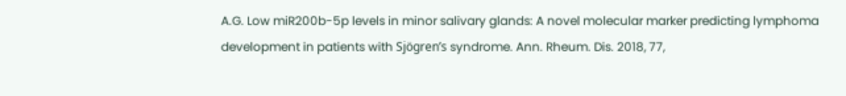A.G. Low miR200b-5p levels in minor salivary glands: A novel molecular marker predicting lymphoma development in patients with Sjögren’s syndrome. Ann. Rheum. Dis. 2018, 77,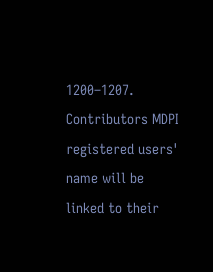1200–1207.
Contributors MDPI registered users' name will be linked to their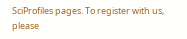SciProfiles pages. To register with us, please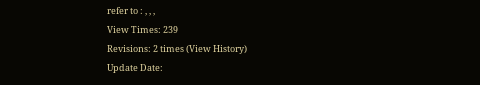refer to : , , ,
View Times: 239
Revisions: 2 times (View History)
Update Date: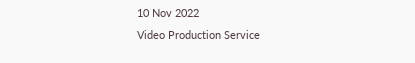10 Nov 2022
Video Production Service